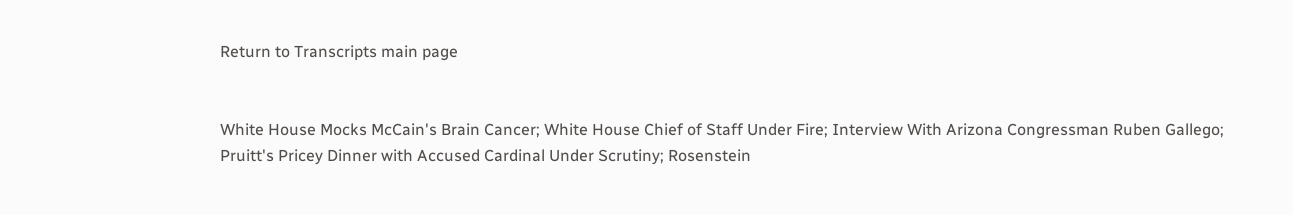Return to Transcripts main page


White House Mocks McCain's Brain Cancer; White House Chief of Staff Under Fire; Interview With Arizona Congressman Ruben Gallego; Pruitt's Pricey Dinner with Accused Cardinal Under Scrutiny; Rosenstein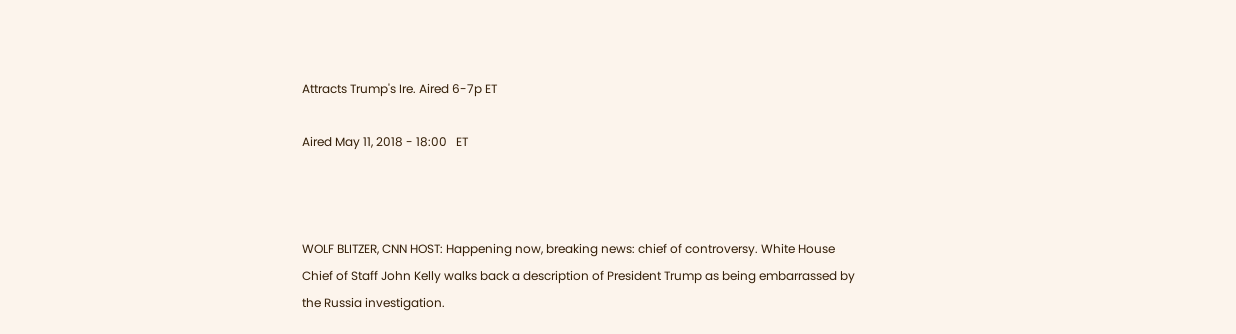Attracts Trump's Ire. Aired 6-7p ET

Aired May 11, 2018 - 18:00   ET



WOLF BLITZER, CNN HOST: Happening now, breaking news: chief of controversy. White House Chief of Staff John Kelly walks back a description of President Trump as being embarrassed by the Russia investigation.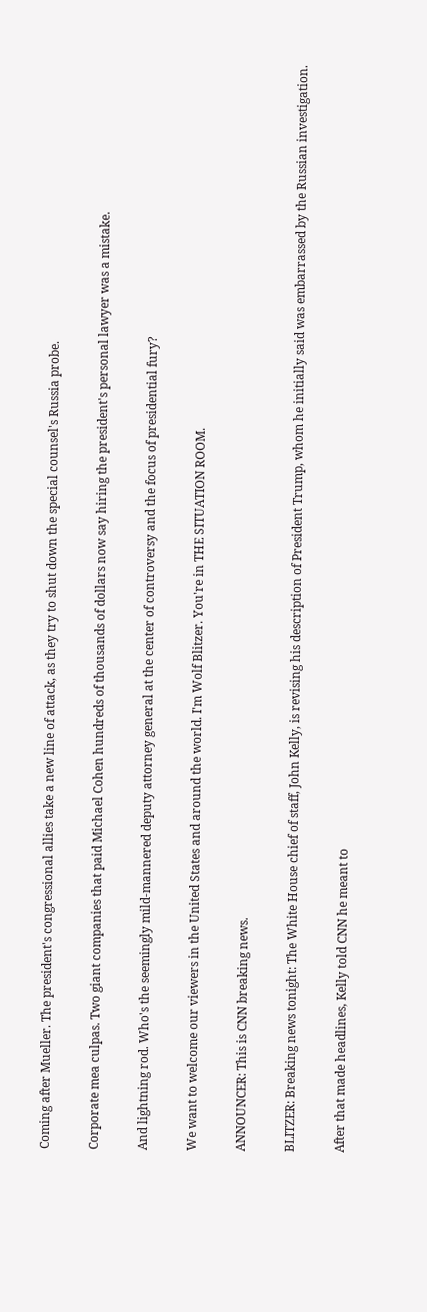Coming after Mueller. The president's congressional allies take a new line of attack, as they try to shut down the special counsel's Russia probe.

Corporate mea culpas. Two giant companies that paid Michael Cohen hundreds of thousands of dollars now say hiring the president's personal lawyer was a mistake.

And lightning rod. Who's the seemingly mild-mannered deputy attorney general at the center of controversy and the focus of presidential fury?

We want to welcome our viewers in the United States and around the world. I'm Wolf Blitzer. You're in THE SITUATION ROOM.

ANNOUNCER: This is CNN breaking news.

BLITZER: Breaking news tonight: The White House chief of staff, John Kelly, is revising his description of President Trump, whom he initially said was embarrassed by the Russian investigation.

After that made headlines, Kelly told CNN he meant to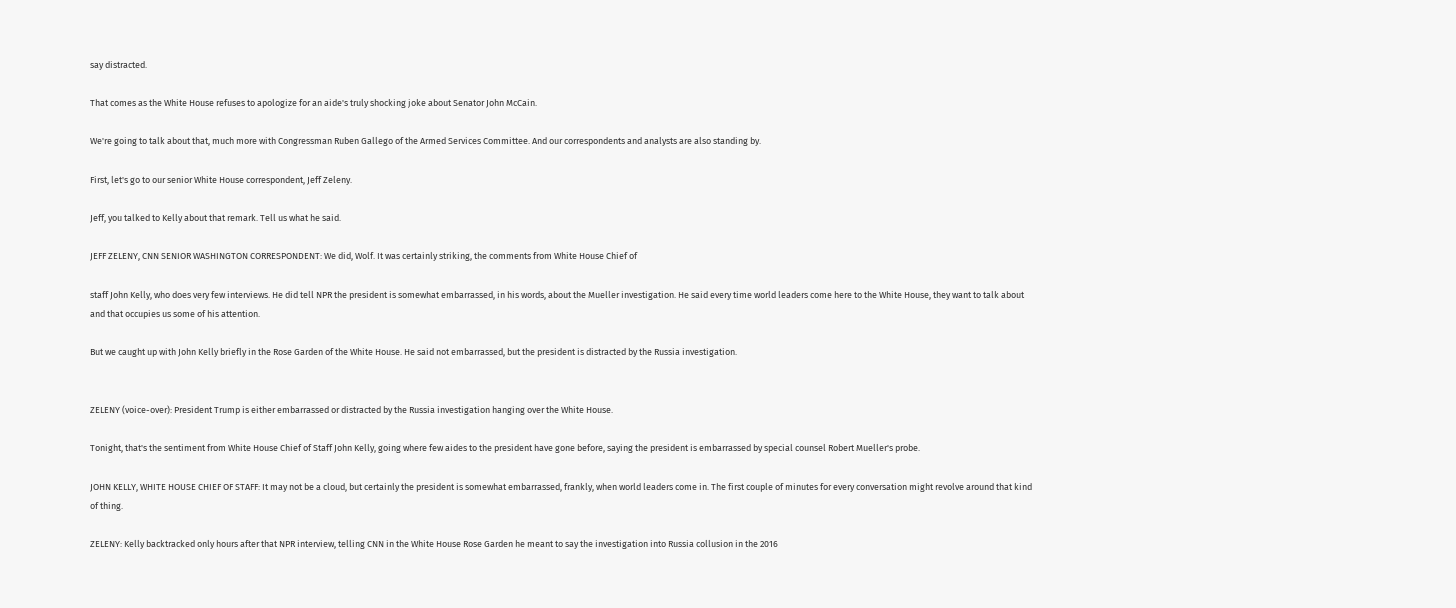say distracted.

That comes as the White House refuses to apologize for an aide's truly shocking joke about Senator John McCain.

We're going to talk about that, much more with Congressman Ruben Gallego of the Armed Services Committee. And our correspondents and analysts are also standing by.

First, let's go to our senior White House correspondent, Jeff Zeleny.

Jeff, you talked to Kelly about that remark. Tell us what he said.

JEFF ZELENY, CNN SENIOR WASHINGTON CORRESPONDENT: We did, Wolf. It was certainly striking, the comments from White House Chief of

staff John Kelly, who does very few interviews. He did tell NPR the president is somewhat embarrassed, in his words, about the Mueller investigation. He said every time world leaders come here to the White House, they want to talk about and that occupies us some of his attention.

But we caught up with John Kelly briefly in the Rose Garden of the White House. He said not embarrassed, but the president is distracted by the Russia investigation.


ZELENY (voice-over): President Trump is either embarrassed or distracted by the Russia investigation hanging over the White House.

Tonight, that's the sentiment from White House Chief of Staff John Kelly, going where few aides to the president have gone before, saying the president is embarrassed by special counsel Robert Mueller's probe.

JOHN KELLY, WHITE HOUSE CHIEF OF STAFF: It may not be a cloud, but certainly the president is somewhat embarrassed, frankly, when world leaders come in. The first couple of minutes for every conversation might revolve around that kind of thing.

ZELENY: Kelly backtracked only hours after that NPR interview, telling CNN in the White House Rose Garden he meant to say the investigation into Russia collusion in the 2016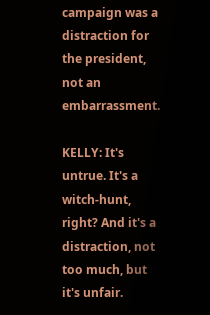campaign was a distraction for the president, not an embarrassment.

KELLY: It's untrue. It's a witch-hunt, right? And it's a distraction, not too much, but it's unfair.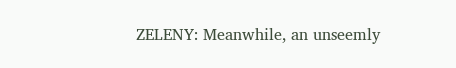ZELENY: Meanwhile, an unseemly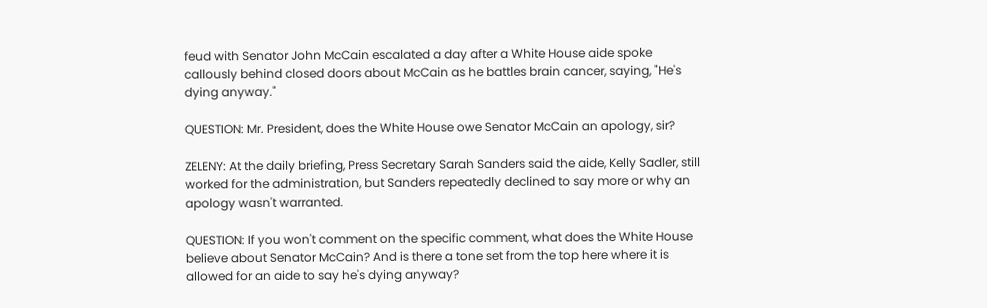feud with Senator John McCain escalated a day after a White House aide spoke callously behind closed doors about McCain as he battles brain cancer, saying, "He's dying anyway."

QUESTION: Mr. President, does the White House owe Senator McCain an apology, sir?

ZELENY: At the daily briefing, Press Secretary Sarah Sanders said the aide, Kelly Sadler, still worked for the administration, but Sanders repeatedly declined to say more or why an apology wasn't warranted.

QUESTION: If you won't comment on the specific comment, what does the White House believe about Senator McCain? And is there a tone set from the top here where it is allowed for an aide to say he's dying anyway?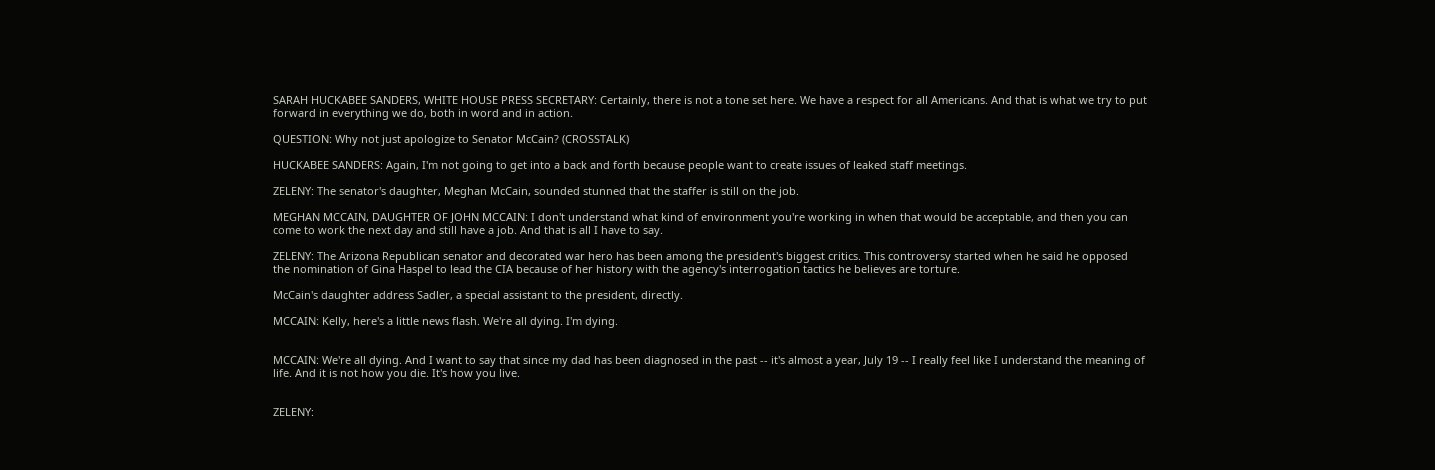SARAH HUCKABEE SANDERS, WHITE HOUSE PRESS SECRETARY: Certainly, there is not a tone set here. We have a respect for all Americans. And that is what we try to put forward in everything we do, both in word and in action.

QUESTION: Why not just apologize to Senator McCain? (CROSSTALK)

HUCKABEE SANDERS: Again, I'm not going to get into a back and forth because people want to create issues of leaked staff meetings.

ZELENY: The senator's daughter, Meghan McCain, sounded stunned that the staffer is still on the job.

MEGHAN MCCAIN, DAUGHTER OF JOHN MCCAIN: I don't understand what kind of environment you're working in when that would be acceptable, and then you can come to work the next day and still have a job. And that is all I have to say.

ZELENY: The Arizona Republican senator and decorated war hero has been among the president's biggest critics. This controversy started when he said he opposed the nomination of Gina Haspel to lead the CIA because of her history with the agency's interrogation tactics he believes are torture.

McCain's daughter address Sadler, a special assistant to the president, directly.

MCCAIN: Kelly, here's a little news flash. We're all dying. I'm dying.


MCCAIN: We're all dying. And I want to say that since my dad has been diagnosed in the past -- it's almost a year, July 19 -- I really feel like I understand the meaning of life. And it is not how you die. It's how you live.


ZELENY: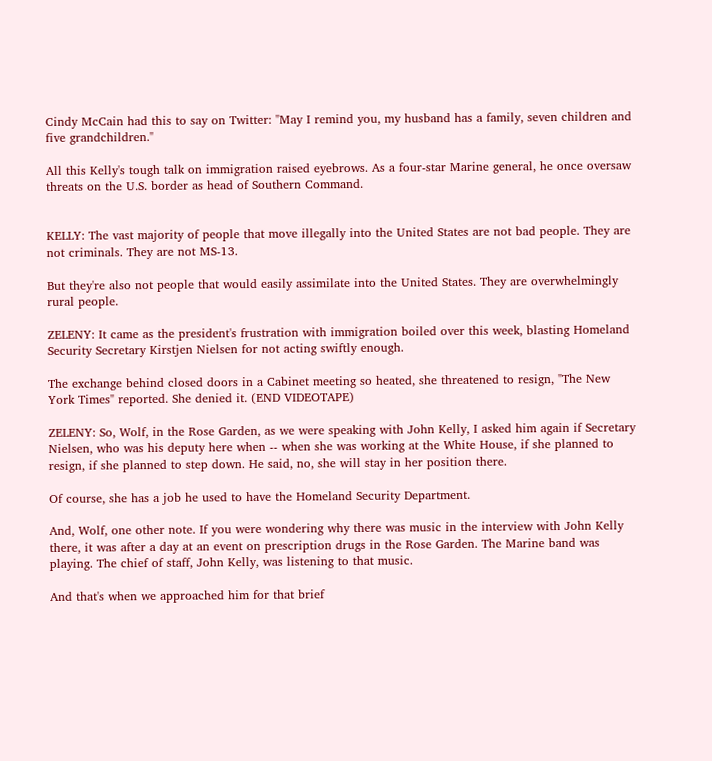Cindy McCain had this to say on Twitter: "May I remind you, my husband has a family, seven children and five grandchildren."

All this Kelly's tough talk on immigration raised eyebrows. As a four-star Marine general, he once oversaw threats on the U.S. border as head of Southern Command.


KELLY: The vast majority of people that move illegally into the United States are not bad people. They are not criminals. They are not MS-13.

But they're also not people that would easily assimilate into the United States. They are overwhelmingly rural people.

ZELENY: It came as the president's frustration with immigration boiled over this week, blasting Homeland Security Secretary Kirstjen Nielsen for not acting swiftly enough.

The exchange behind closed doors in a Cabinet meeting so heated, she threatened to resign, "The New York Times" reported. She denied it. (END VIDEOTAPE)

ZELENY: So, Wolf, in the Rose Garden, as we were speaking with John Kelly, I asked him again if Secretary Nielsen, who was his deputy here when -- when she was working at the White House, if she planned to resign, if she planned to step down. He said, no, she will stay in her position there.

Of course, she has a job he used to have the Homeland Security Department.

And, Wolf, one other note. If you were wondering why there was music in the interview with John Kelly there, it was after a day at an event on prescription drugs in the Rose Garden. The Marine band was playing. The chief of staff, John Kelly, was listening to that music.

And that's when we approached him for that brief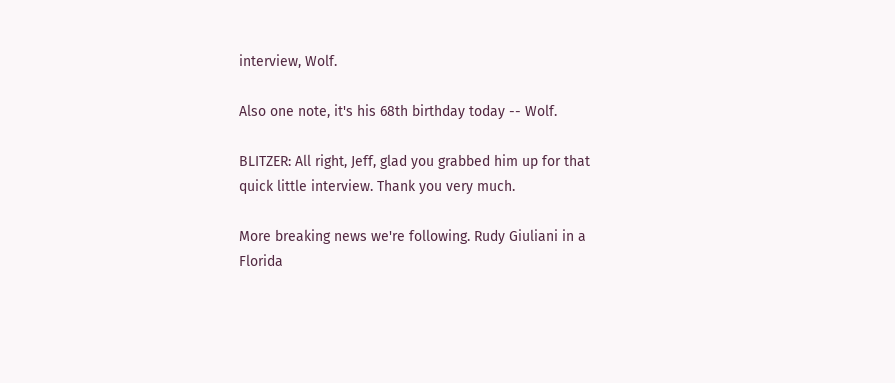interview, Wolf.

Also one note, it's his 68th birthday today -- Wolf.

BLITZER: All right, Jeff, glad you grabbed him up for that quick little interview. Thank you very much.

More breaking news we're following. Rudy Giuliani in a Florida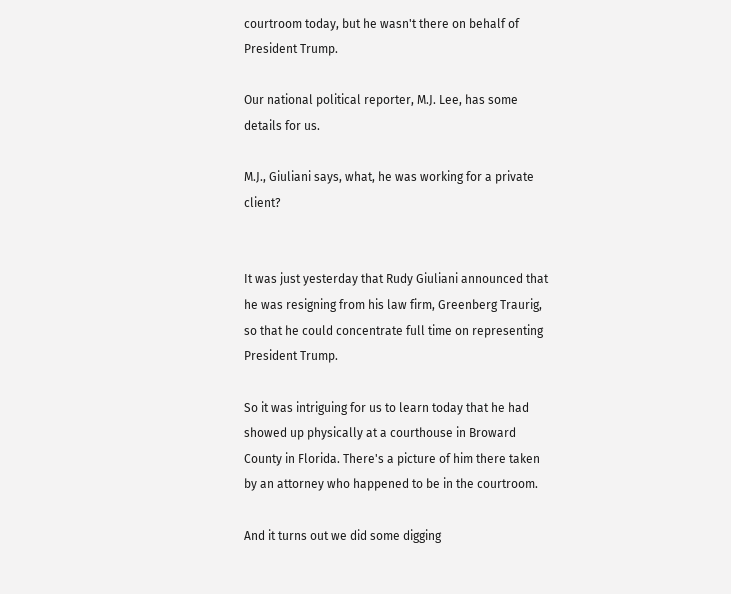courtroom today, but he wasn't there on behalf of President Trump.

Our national political reporter, M.J. Lee, has some details for us.

M.J., Giuliani says, what, he was working for a private client?


It was just yesterday that Rudy Giuliani announced that he was resigning from his law firm, Greenberg Traurig, so that he could concentrate full time on representing President Trump.

So it was intriguing for us to learn today that he had showed up physically at a courthouse in Broward County in Florida. There's a picture of him there taken by an attorney who happened to be in the courtroom.

And it turns out we did some digging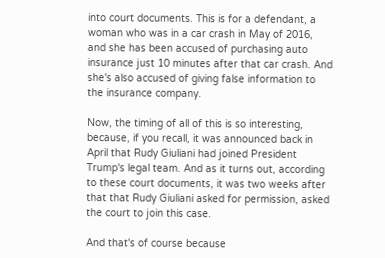into court documents. This is for a defendant, a woman who was in a car crash in May of 2016, and she has been accused of purchasing auto insurance just 10 minutes after that car crash. And she's also accused of giving false information to the insurance company.

Now, the timing of all of this is so interesting, because, if you recall, it was announced back in April that Rudy Giuliani had joined President Trump's legal team. And as it turns out, according to these court documents, it was two weeks after that that Rudy Giuliani asked for permission, asked the court to join this case.

And that's of course because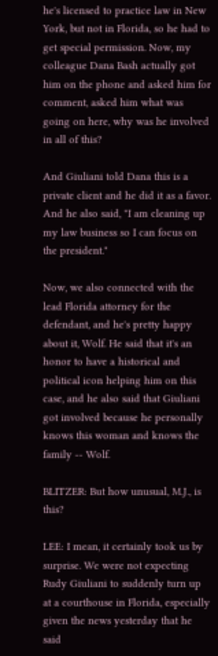he's licensed to practice law in New York, but not in Florida, so he had to get special permission. Now, my colleague Dana Bash actually got him on the phone and asked him for comment, asked him what was going on here, why was he involved in all of this?

And Giuliani told Dana this is a private client and he did it as a favor. And he also said, "I am cleaning up my law business so I can focus on the president."

Now, we also connected with the lead Florida attorney for the defendant, and he's pretty happy about it, Wolf. He said that it's an honor to have a historical and political icon helping him on this case, and he also said that Giuliani got involved because he personally knows this woman and knows the family -- Wolf.

BLITZER: But how unusual, M.J., is this?

LEE: I mean, it certainly took us by surprise. We were not expecting Rudy Giuliani to suddenly turn up at a courthouse in Florida, especially given the news yesterday that he said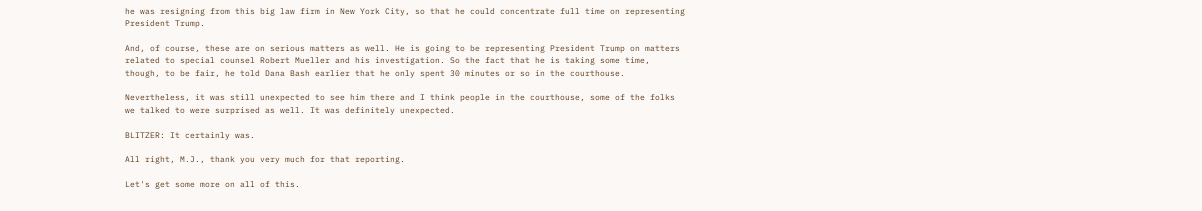he was resigning from this big law firm in New York City, so that he could concentrate full time on representing President Trump.

And, of course, these are on serious matters as well. He is going to be representing President Trump on matters related to special counsel Robert Mueller and his investigation. So the fact that he is taking some time, though, to be fair, he told Dana Bash earlier that he only spent 30 minutes or so in the courthouse.

Nevertheless, it was still unexpected to see him there and I think people in the courthouse, some of the folks we talked to were surprised as well. It was definitely unexpected.

BLITZER: It certainly was.

All right, M.J., thank you very much for that reporting.

Let's get some more on all of this.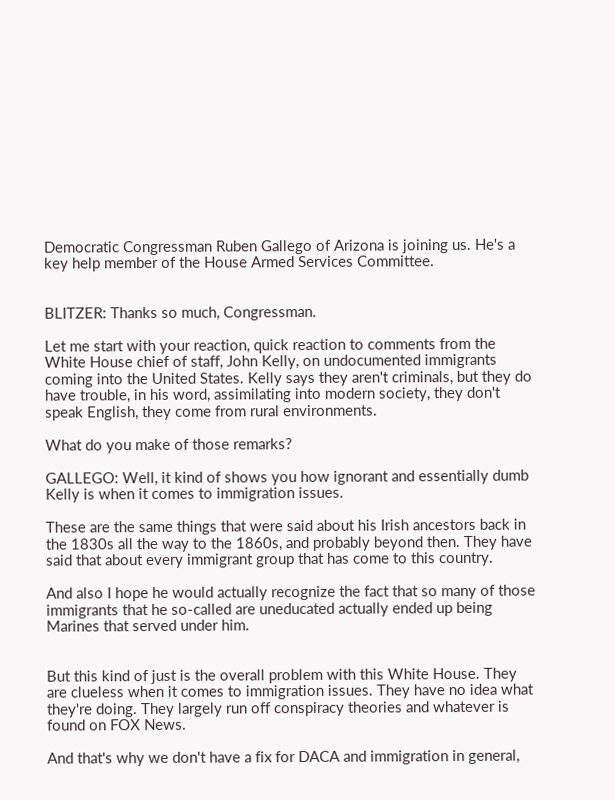Democratic Congressman Ruben Gallego of Arizona is joining us. He's a key help member of the House Armed Services Committee.


BLITZER: Thanks so much, Congressman.

Let me start with your reaction, quick reaction to comments from the White House chief of staff, John Kelly, on undocumented immigrants coming into the United States. Kelly says they aren't criminals, but they do have trouble, in his word, assimilating into modern society, they don't speak English, they come from rural environments.

What do you make of those remarks?

GALLEGO: Well, it kind of shows you how ignorant and essentially dumb Kelly is when it comes to immigration issues.

These are the same things that were said about his Irish ancestors back in the 1830s all the way to the 1860s, and probably beyond then. They have said that about every immigrant group that has come to this country.

And also I hope he would actually recognize the fact that so many of those immigrants that he so-called are uneducated actually ended up being Marines that served under him.


But this kind of just is the overall problem with this White House. They are clueless when it comes to immigration issues. They have no idea what they're doing. They largely run off conspiracy theories and whatever is found on FOX News.

And that's why we don't have a fix for DACA and immigration in general,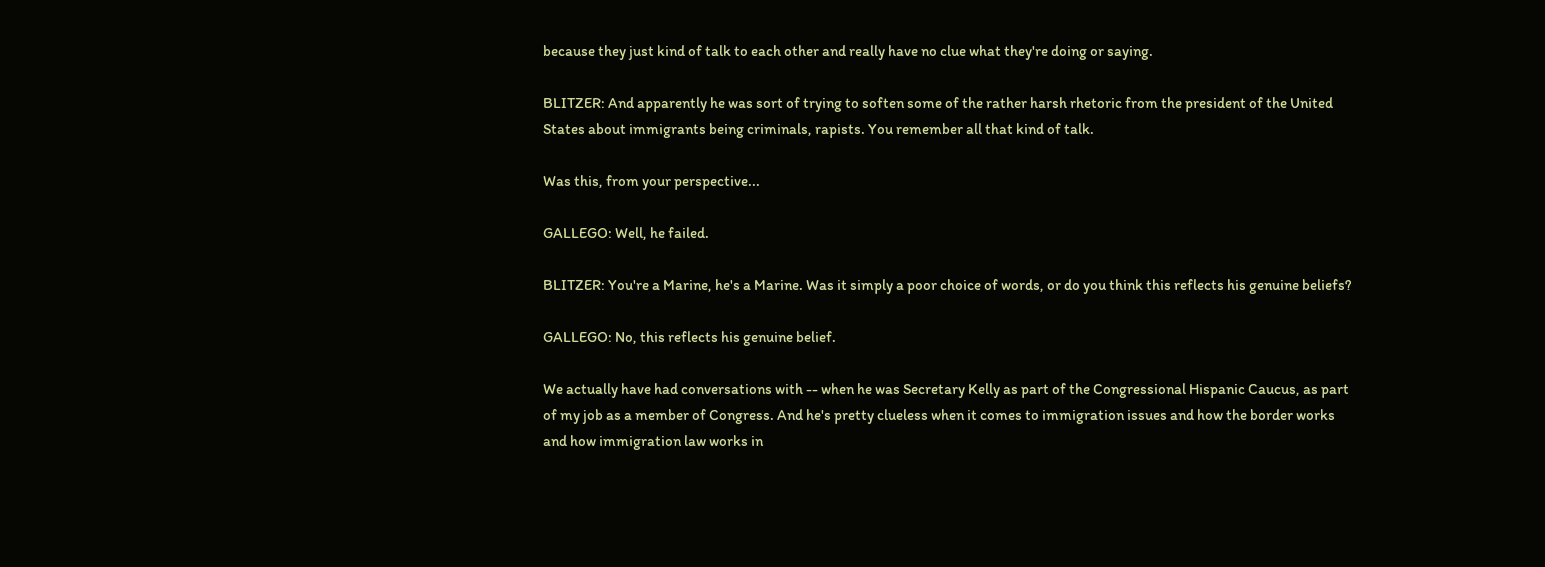because they just kind of talk to each other and really have no clue what they're doing or saying.

BLITZER: And apparently he was sort of trying to soften some of the rather harsh rhetoric from the president of the United States about immigrants being criminals, rapists. You remember all that kind of talk.

Was this, from your perspective...

GALLEGO: Well, he failed.

BLITZER: You're a Marine, he's a Marine. Was it simply a poor choice of words, or do you think this reflects his genuine beliefs?

GALLEGO: No, this reflects his genuine belief.

We actually have had conversations with -- when he was Secretary Kelly as part of the Congressional Hispanic Caucus, as part of my job as a member of Congress. And he's pretty clueless when it comes to immigration issues and how the border works and how immigration law works in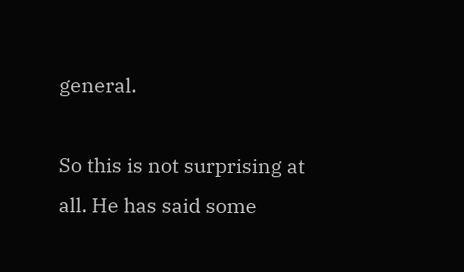general.

So this is not surprising at all. He has said some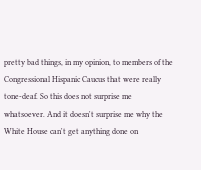pretty bad things, in my opinion, to members of the Congressional Hispanic Caucus that were really tone-deaf. So this does not surprise me whatsoever. And it doesn't surprise me why the White House can't get anything done on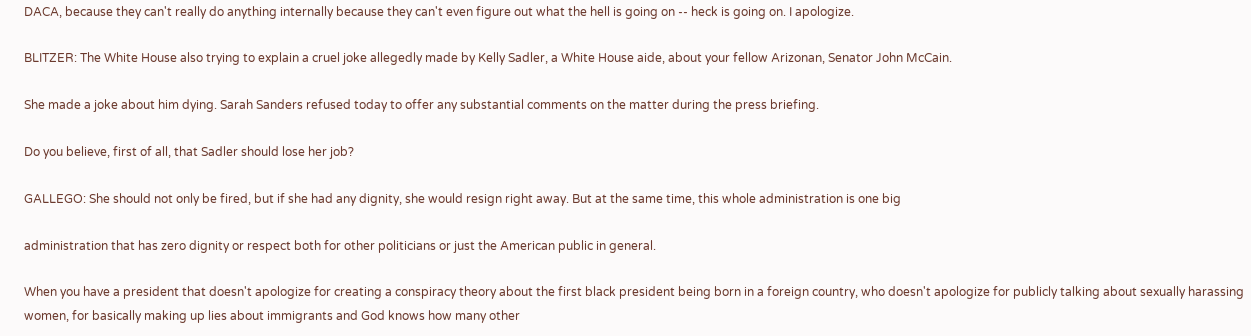DACA, because they can't really do anything internally because they can't even figure out what the hell is going on -- heck is going on. I apologize.

BLITZER: The White House also trying to explain a cruel joke allegedly made by Kelly Sadler, a White House aide, about your fellow Arizonan, Senator John McCain.

She made a joke about him dying. Sarah Sanders refused today to offer any substantial comments on the matter during the press briefing.

Do you believe, first of all, that Sadler should lose her job?

GALLEGO: She should not only be fired, but if she had any dignity, she would resign right away. But at the same time, this whole administration is one big

administration that has zero dignity or respect both for other politicians or just the American public in general.

When you have a president that doesn't apologize for creating a conspiracy theory about the first black president being born in a foreign country, who doesn't apologize for publicly talking about sexually harassing women, for basically making up lies about immigrants and God knows how many other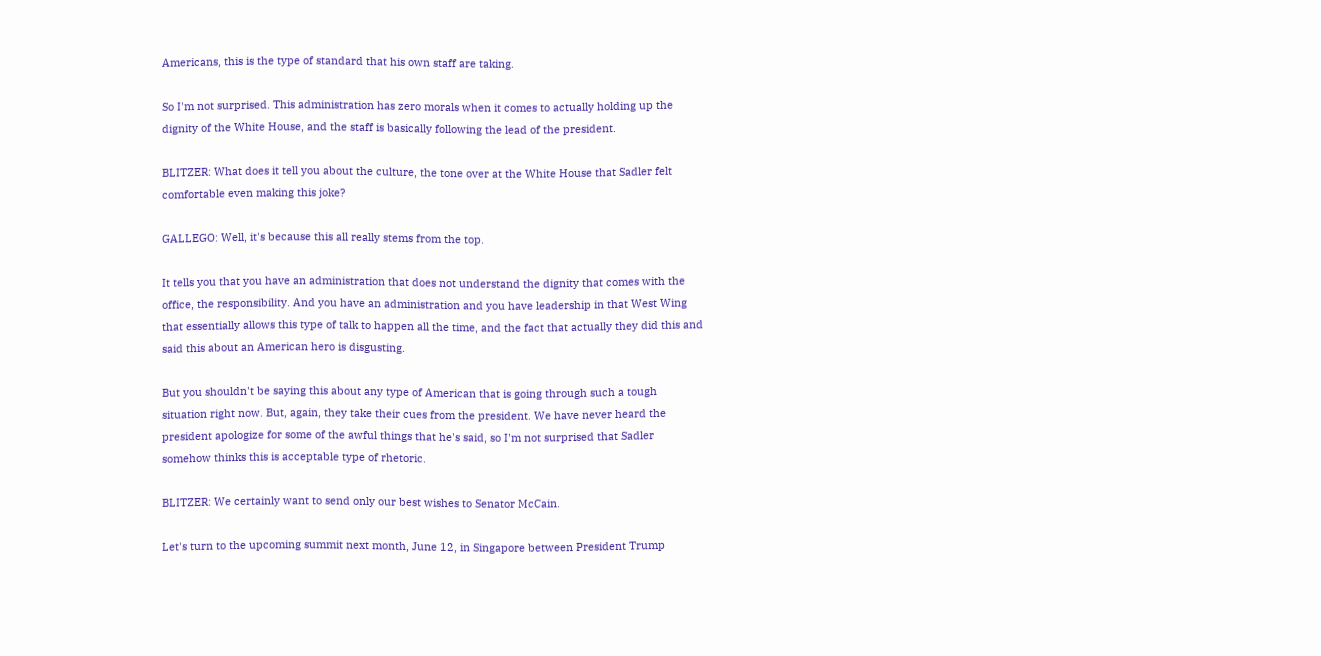Americans, this is the type of standard that his own staff are taking.

So I'm not surprised. This administration has zero morals when it comes to actually holding up the dignity of the White House, and the staff is basically following the lead of the president.

BLITZER: What does it tell you about the culture, the tone over at the White House that Sadler felt comfortable even making this joke?

GALLEGO: Well, it's because this all really stems from the top.

It tells you that you have an administration that does not understand the dignity that comes with the office, the responsibility. And you have an administration and you have leadership in that West Wing that essentially allows this type of talk to happen all the time, and the fact that actually they did this and said this about an American hero is disgusting.

But you shouldn't be saying this about any type of American that is going through such a tough situation right now. But, again, they take their cues from the president. We have never heard the president apologize for some of the awful things that he's said, so I'm not surprised that Sadler somehow thinks this is acceptable type of rhetoric.

BLITZER: We certainly want to send only our best wishes to Senator McCain.

Let's turn to the upcoming summit next month, June 12, in Singapore between President Trump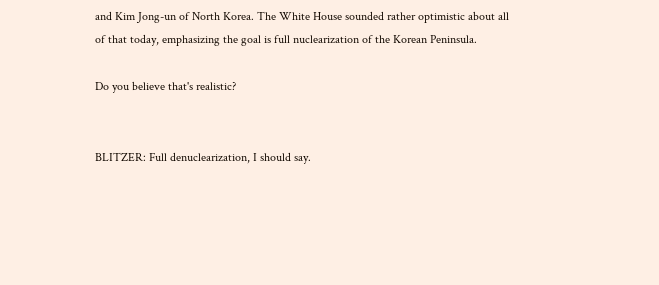and Kim Jong-un of North Korea. The White House sounded rather optimistic about all of that today, emphasizing the goal is full nuclearization of the Korean Peninsula.

Do you believe that's realistic?


BLITZER: Full denuclearization, I should say.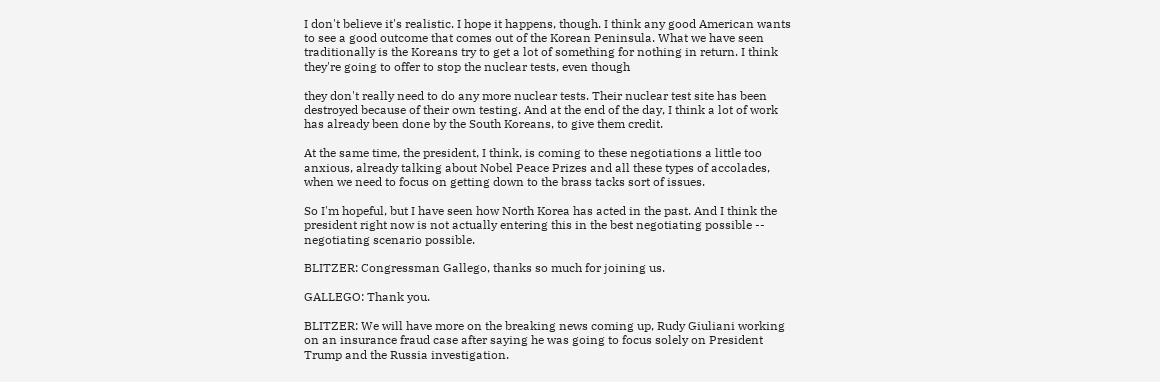I don't believe it's realistic. I hope it happens, though. I think any good American wants to see a good outcome that comes out of the Korean Peninsula. What we have seen traditionally is the Koreans try to get a lot of something for nothing in return. I think they're going to offer to stop the nuclear tests, even though

they don't really need to do any more nuclear tests. Their nuclear test site has been destroyed because of their own testing. And at the end of the day, I think a lot of work has already been done by the South Koreans, to give them credit.

At the same time, the president, I think, is coming to these negotiations a little too anxious, already talking about Nobel Peace Prizes and all these types of accolades, when we need to focus on getting down to the brass tacks sort of issues.

So I'm hopeful, but I have seen how North Korea has acted in the past. And I think the president right now is not actually entering this in the best negotiating possible -- negotiating scenario possible.

BLITZER: Congressman Gallego, thanks so much for joining us.

GALLEGO: Thank you.

BLITZER: We will have more on the breaking news coming up, Rudy Giuliani working on an insurance fraud case after saying he was going to focus solely on President Trump and the Russia investigation.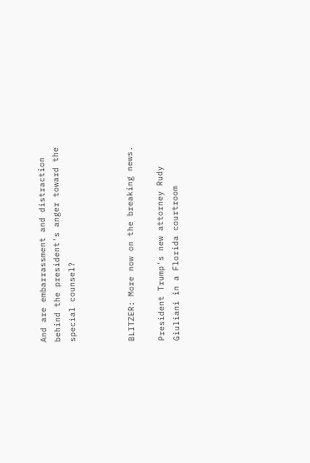And are embarrassment and distraction behind the president's anger toward the special counsel?



BLITZER: More now on the breaking news.

President Trump's new attorney Rudy Giuliani in a Florida courtroom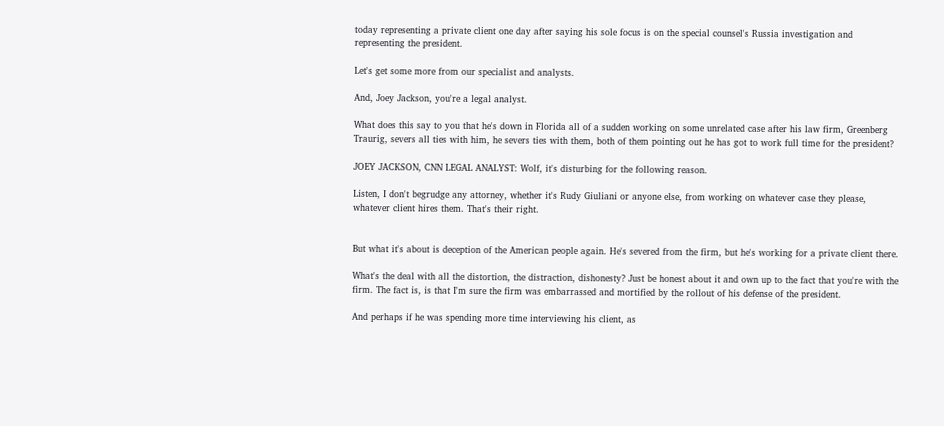today representing a private client one day after saying his sole focus is on the special counsel's Russia investigation and representing the president.

Let's get some more from our specialist and analysts.

And, Joey Jackson, you're a legal analyst.

What does this say to you that he's down in Florida all of a sudden working on some unrelated case after his law firm, Greenberg Traurig, severs all ties with him, he severs ties with them, both of them pointing out he has got to work full time for the president?

JOEY JACKSON, CNN LEGAL ANALYST: Wolf, it's disturbing for the following reason.

Listen, I don't begrudge any attorney, whether it's Rudy Giuliani or anyone else, from working on whatever case they please, whatever client hires them. That's their right.


But what it's about is deception of the American people again. He's severed from the firm, but he's working for a private client there.

What's the deal with all the distortion, the distraction, dishonesty? Just be honest about it and own up to the fact that you're with the firm. The fact is, is that I'm sure the firm was embarrassed and mortified by the rollout of his defense of the president.

And perhaps if he was spending more time interviewing his client, as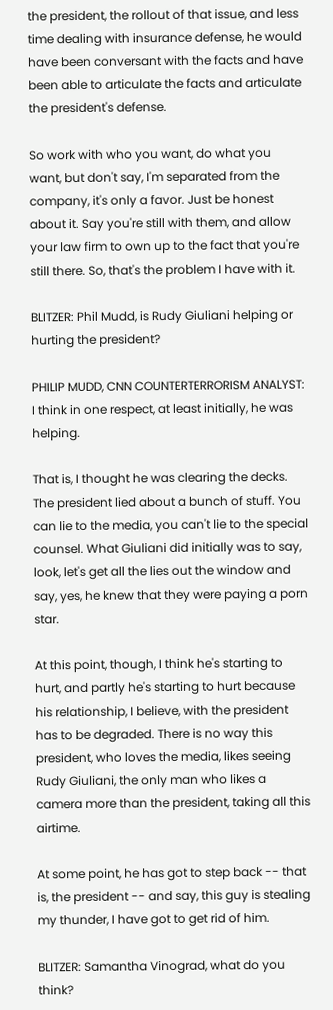the president, the rollout of that issue, and less time dealing with insurance defense, he would have been conversant with the facts and have been able to articulate the facts and articulate the president's defense.

So work with who you want, do what you want, but don't say, I'm separated from the company, it's only a favor. Just be honest about it. Say you're still with them, and allow your law firm to own up to the fact that you're still there. So, that's the problem I have with it.

BLITZER: Phil Mudd, is Rudy Giuliani helping or hurting the president?

PHILIP MUDD, CNN COUNTERTERRORISM ANALYST: I think in one respect, at least initially, he was helping.

That is, I thought he was clearing the decks. The president lied about a bunch of stuff. You can lie to the media, you can't lie to the special counsel. What Giuliani did initially was to say, look, let's get all the lies out the window and say, yes, he knew that they were paying a porn star.

At this point, though, I think he's starting to hurt, and partly he's starting to hurt because his relationship, I believe, with the president has to be degraded. There is no way this president, who loves the media, likes seeing Rudy Giuliani, the only man who likes a camera more than the president, taking all this airtime.

At some point, he has got to step back -- that is, the president -- and say, this guy is stealing my thunder, I have got to get rid of him.

BLITZER: Samantha Vinograd, what do you think?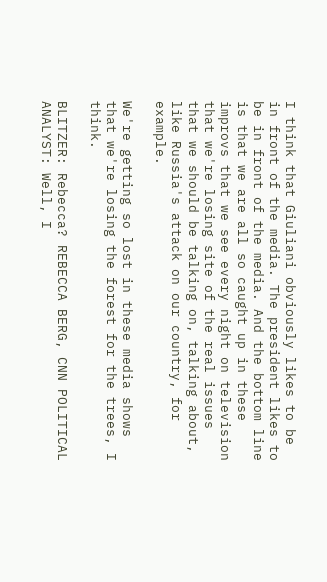I think that Giuliani obviously likes to be in front of the media. The president likes to be in front of the media. And the bottom line is that we are all so caught up in these improvs that we see every night on television that we're losing site of the real issues that we should be talking on, talking about, like Russia's attack on our country, for example.

We're getting so lost in these media shows that we're losing the forest for the trees, I think.

BLITZER: Rebecca? REBECCA BERG, CNN POLITICAL ANALYST: Well, I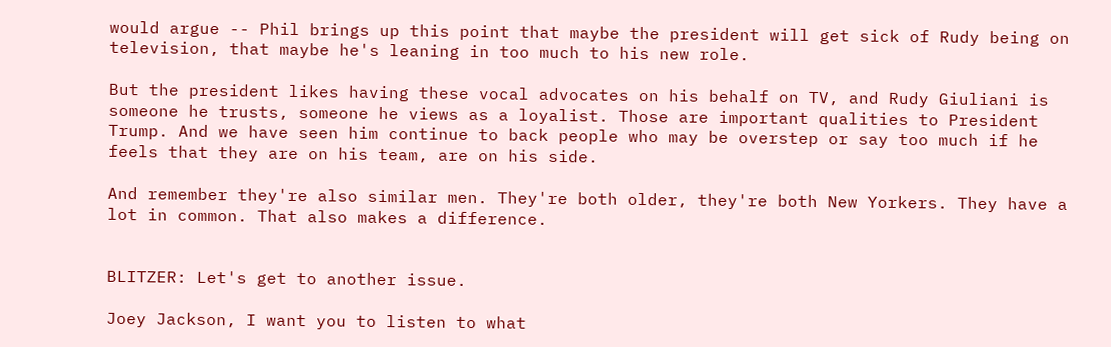would argue -- Phil brings up this point that maybe the president will get sick of Rudy being on television, that maybe he's leaning in too much to his new role.

But the president likes having these vocal advocates on his behalf on TV, and Rudy Giuliani is someone he trusts, someone he views as a loyalist. Those are important qualities to President Trump. And we have seen him continue to back people who may be overstep or say too much if he feels that they are on his team, are on his side.

And remember they're also similar men. They're both older, they're both New Yorkers. They have a lot in common. That also makes a difference.


BLITZER: Let's get to another issue.

Joey Jackson, I want you to listen to what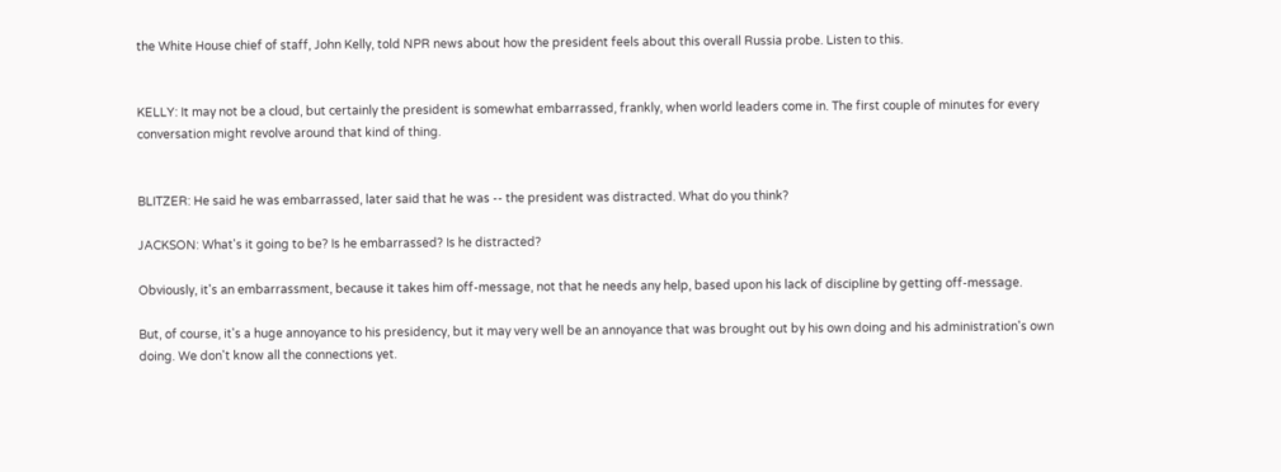the White House chief of staff, John Kelly, told NPR news about how the president feels about this overall Russia probe. Listen to this.


KELLY: It may not be a cloud, but certainly the president is somewhat embarrassed, frankly, when world leaders come in. The first couple of minutes for every conversation might revolve around that kind of thing.


BLITZER: He said he was embarrassed, later said that he was -- the president was distracted. What do you think?

JACKSON: What's it going to be? Is he embarrassed? Is he distracted?

Obviously, it's an embarrassment, because it takes him off-message, not that he needs any help, based upon his lack of discipline by getting off-message.

But, of course, it's a huge annoyance to his presidency, but it may very well be an annoyance that was brought out by his own doing and his administration's own doing. We don't know all the connections yet.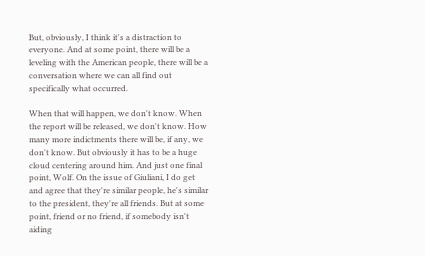But, obviously, I think it's a distraction to everyone. And at some point, there will be a leveling with the American people, there will be a conversation where we can all find out specifically what occurred.

When that will happen, we don't know. When the report will be released, we don't know. How many more indictments there will be, if any, we don't know. But obviously it has to be a huge cloud centering around him. And just one final point, Wolf. On the issue of Giuliani, I do get and agree that they're similar people, he's similar to the president, they're all friends. But at some point, friend or no friend, if somebody isn't aiding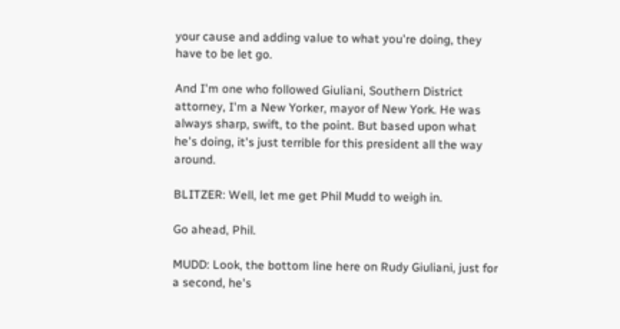your cause and adding value to what you're doing, they have to be let go.

And I'm one who followed Giuliani, Southern District attorney, I'm a New Yorker, mayor of New York. He was always sharp, swift, to the point. But based upon what he's doing, it's just terrible for this president all the way around.

BLITZER: Well, let me get Phil Mudd to weigh in.

Go ahead, Phil.

MUDD: Look, the bottom line here on Rudy Giuliani, just for a second, he's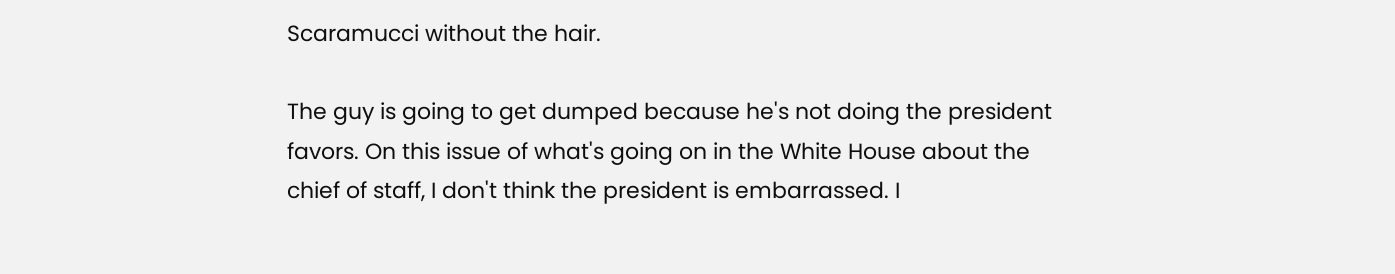Scaramucci without the hair.

The guy is going to get dumped because he's not doing the president favors. On this issue of what's going on in the White House about the chief of staff, I don't think the president is embarrassed. I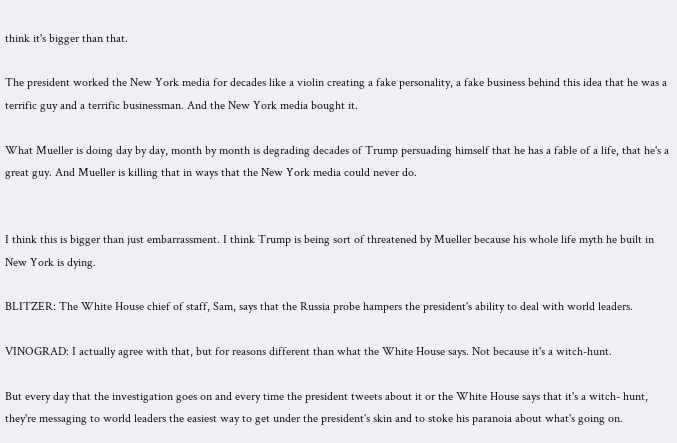think it's bigger than that.

The president worked the New York media for decades like a violin creating a fake personality, a fake business behind this idea that he was a terrific guy and a terrific businessman. And the New York media bought it.

What Mueller is doing day by day, month by month is degrading decades of Trump persuading himself that he has a fable of a life, that he's a great guy. And Mueller is killing that in ways that the New York media could never do.


I think this is bigger than just embarrassment. I think Trump is being sort of threatened by Mueller because his whole life myth he built in New York is dying.

BLITZER: The White House chief of staff, Sam, says that the Russia probe hampers the president's ability to deal with world leaders.

VINOGRAD: I actually agree with that, but for reasons different than what the White House says. Not because it's a witch-hunt.

But every day that the investigation goes on and every time the president tweets about it or the White House says that it's a witch- hunt, they're messaging to world leaders the easiest way to get under the president's skin and to stoke his paranoia about what's going on.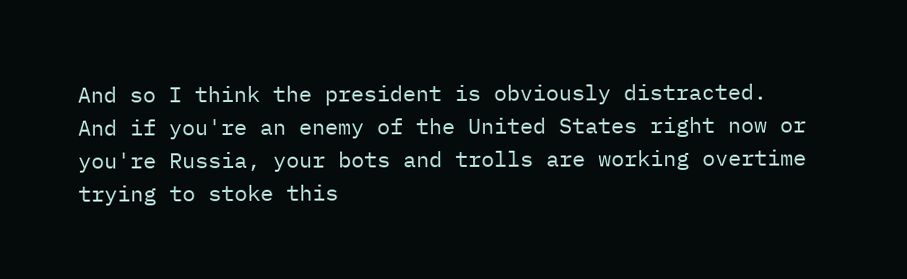And so I think the president is obviously distracted. And if you're an enemy of the United States right now or you're Russia, your bots and trolls are working overtime trying to stoke this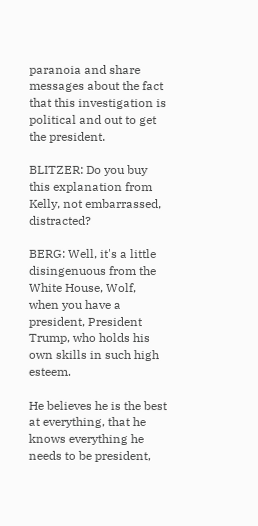paranoia and share messages about the fact that this investigation is political and out to get the president.

BLITZER: Do you buy this explanation from Kelly, not embarrassed, distracted?

BERG: Well, it's a little disingenuous from the White House, Wolf, when you have a president, President Trump, who holds his own skills in such high esteem.

He believes he is the best at everything, that he knows everything he needs to be president,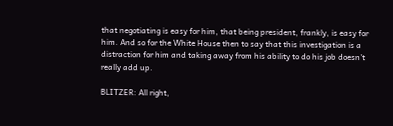that negotiating is easy for him, that being president, frankly, is easy for him. And so for the White House then to say that this investigation is a distraction for him and taking away from his ability to do his job doesn't really add up.

BLITZER: All right,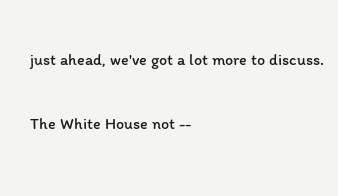just ahead, we've got a lot more to discuss.

The White House not --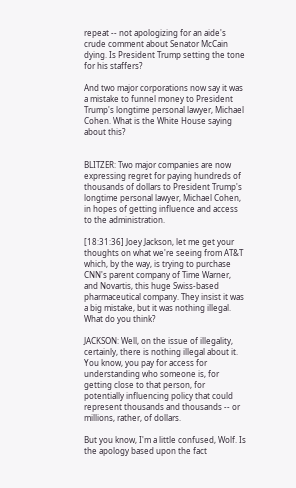repeat -- not apologizing for an aide's crude comment about Senator McCain dying. Is President Trump setting the tone for his staffers?

And two major corporations now say it was a mistake to funnel money to President Trump's longtime personal lawyer, Michael Cohen. What is the White House saying about this?


BLITZER: Two major companies are now expressing regret for paying hundreds of thousands of dollars to President Trump's longtime personal lawyer, Michael Cohen, in hopes of getting influence and access to the administration.

[18:31:36] Joey Jackson, let me get your thoughts on what we're seeing from AT&T which, by the way, is trying to purchase CNN's parent company of Time Warner, and Novartis, this huge Swiss-based pharmaceutical company. They insist it was a big mistake, but it was nothing illegal. What do you think?

JACKSON: Well, on the issue of illegality, certainly, there is nothing illegal about it. You know, you pay for access for understanding who someone is, for getting close to that person, for potentially influencing policy that could represent thousands and thousands -- or millions, rather, of dollars.

But you know, I'm a little confused, Wolf. Is the apology based upon the fact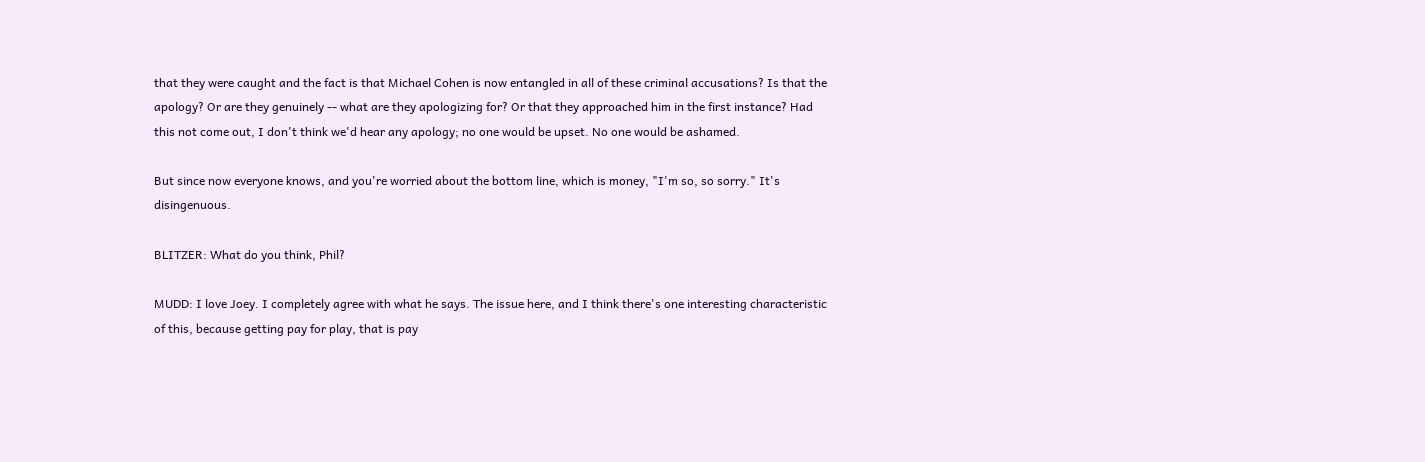that they were caught and the fact is that Michael Cohen is now entangled in all of these criminal accusations? Is that the apology? Or are they genuinely -- what are they apologizing for? Or that they approached him in the first instance? Had this not come out, I don't think we'd hear any apology; no one would be upset. No one would be ashamed.

But since now everyone knows, and you're worried about the bottom line, which is money, "I'm so, so sorry." It's disingenuous.

BLITZER: What do you think, Phil?

MUDD: I love Joey. I completely agree with what he says. The issue here, and I think there's one interesting characteristic of this, because getting pay for play, that is pay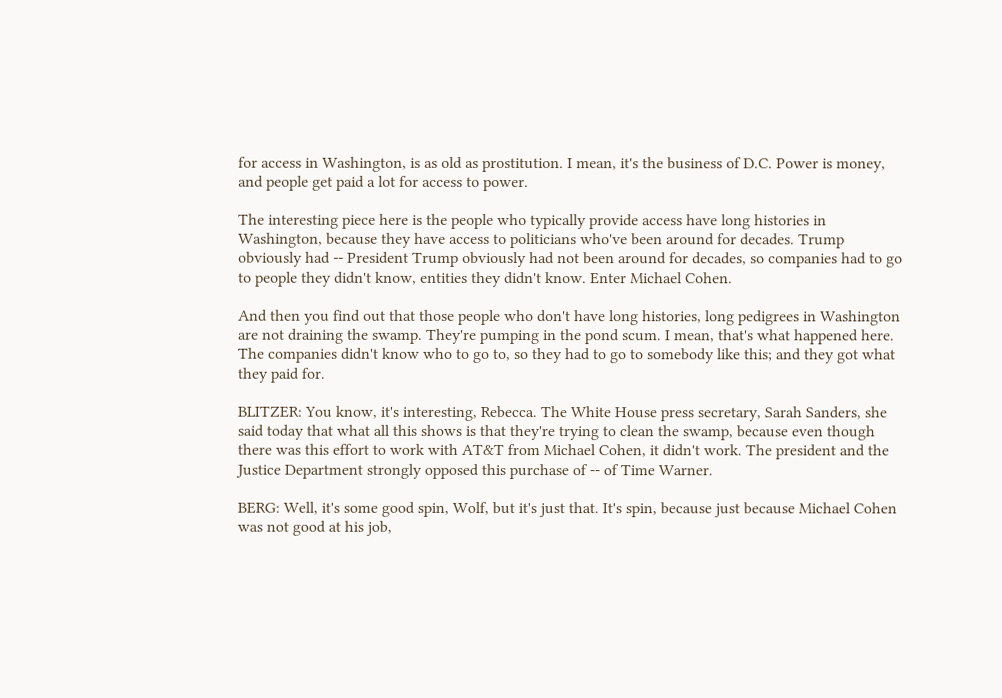for access in Washington, is as old as prostitution. I mean, it's the business of D.C. Power is money, and people get paid a lot for access to power.

The interesting piece here is the people who typically provide access have long histories in Washington, because they have access to politicians who've been around for decades. Trump obviously had -- President Trump obviously had not been around for decades, so companies had to go to people they didn't know, entities they didn't know. Enter Michael Cohen.

And then you find out that those people who don't have long histories, long pedigrees in Washington are not draining the swamp. They're pumping in the pond scum. I mean, that's what happened here. The companies didn't know who to go to, so they had to go to somebody like this; and they got what they paid for.

BLITZER: You know, it's interesting, Rebecca. The White House press secretary, Sarah Sanders, she said today that what all this shows is that they're trying to clean the swamp, because even though there was this effort to work with AT&T from Michael Cohen, it didn't work. The president and the Justice Department strongly opposed this purchase of -- of Time Warner.

BERG: Well, it's some good spin, Wolf, but it's just that. It's spin, because just because Michael Cohen was not good at his job,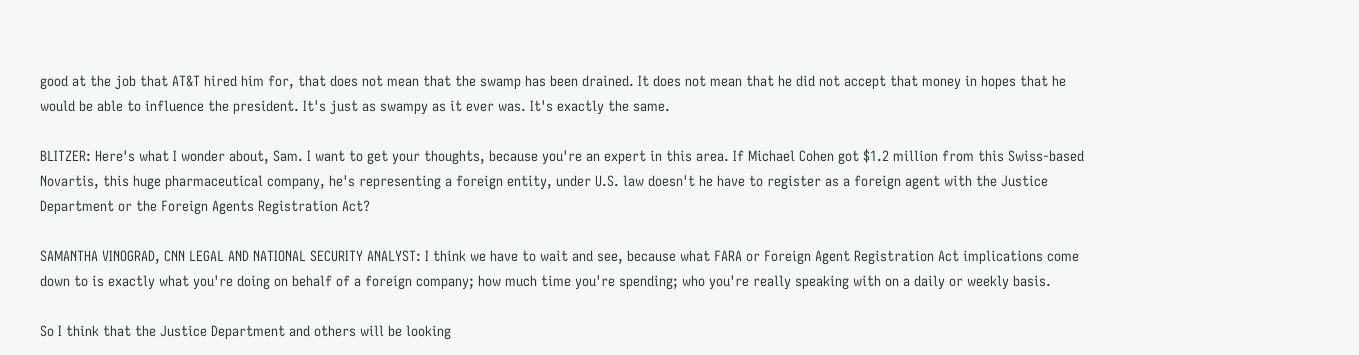good at the job that AT&T hired him for, that does not mean that the swamp has been drained. It does not mean that he did not accept that money in hopes that he would be able to influence the president. It's just as swampy as it ever was. It's exactly the same.

BLITZER: Here's what I wonder about, Sam. I want to get your thoughts, because you're an expert in this area. If Michael Cohen got $1.2 million from this Swiss-based Novartis, this huge pharmaceutical company, he's representing a foreign entity, under U.S. law doesn't he have to register as a foreign agent with the Justice Department or the Foreign Agents Registration Act?

SAMANTHA VINOGRAD, CNN LEGAL AND NATIONAL SECURITY ANALYST: I think we have to wait and see, because what FARA or Foreign Agent Registration Act implications come down to is exactly what you're doing on behalf of a foreign company; how much time you're spending; who you're really speaking with on a daily or weekly basis.

So I think that the Justice Department and others will be looking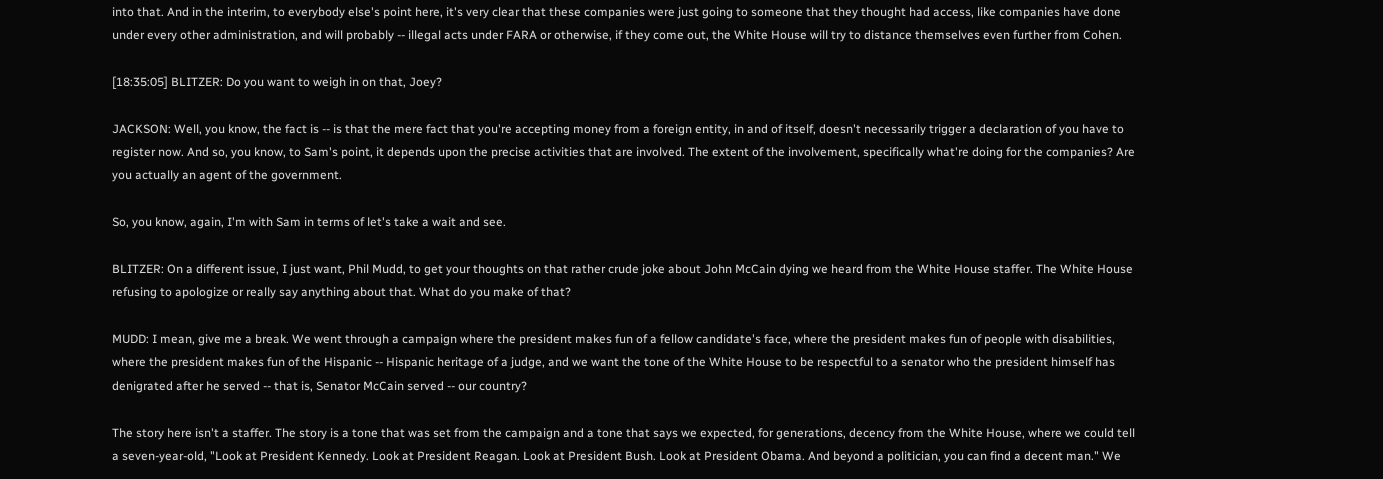into that. And in the interim, to everybody else's point here, it's very clear that these companies were just going to someone that they thought had access, like companies have done under every other administration, and will probably -- illegal acts under FARA or otherwise, if they come out, the White House will try to distance themselves even further from Cohen.

[18:35:05] BLITZER: Do you want to weigh in on that, Joey?

JACKSON: Well, you know, the fact is -- is that the mere fact that you're accepting money from a foreign entity, in and of itself, doesn't necessarily trigger a declaration of you have to register now. And so, you know, to Sam's point, it depends upon the precise activities that are involved. The extent of the involvement, specifically what're doing for the companies? Are you actually an agent of the government.

So, you know, again, I'm with Sam in terms of let's take a wait and see.

BLITZER: On a different issue, I just want, Phil Mudd, to get your thoughts on that rather crude joke about John McCain dying we heard from the White House staffer. The White House refusing to apologize or really say anything about that. What do you make of that?

MUDD: I mean, give me a break. We went through a campaign where the president makes fun of a fellow candidate's face, where the president makes fun of people with disabilities, where the president makes fun of the Hispanic -- Hispanic heritage of a judge, and we want the tone of the White House to be respectful to a senator who the president himself has denigrated after he served -- that is, Senator McCain served -- our country?

The story here isn't a staffer. The story is a tone that was set from the campaign and a tone that says we expected, for generations, decency from the White House, where we could tell a seven-year-old, "Look at President Kennedy. Look at President Reagan. Look at President Bush. Look at President Obama. And beyond a politician, you can find a decent man." We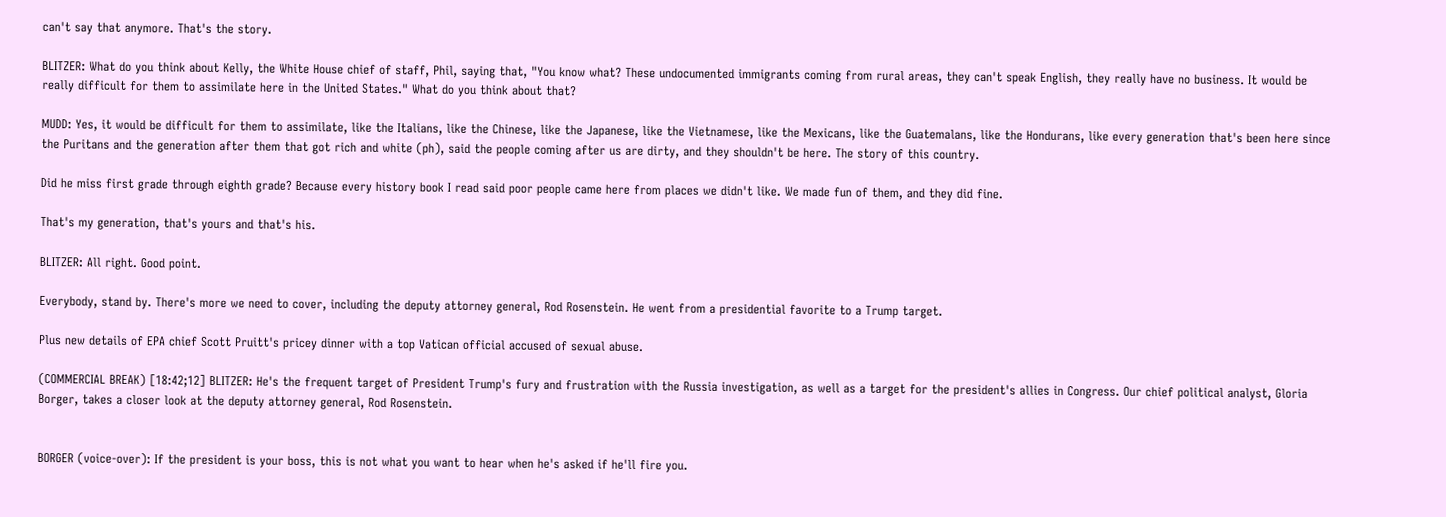can't say that anymore. That's the story.

BLITZER: What do you think about Kelly, the White House chief of staff, Phil, saying that, "You know what? These undocumented immigrants coming from rural areas, they can't speak English, they really have no business. It would be really difficult for them to assimilate here in the United States." What do you think about that?

MUDD: Yes, it would be difficult for them to assimilate, like the Italians, like the Chinese, like the Japanese, like the Vietnamese, like the Mexicans, like the Guatemalans, like the Hondurans, like every generation that's been here since the Puritans and the generation after them that got rich and white (ph), said the people coming after us are dirty, and they shouldn't be here. The story of this country.

Did he miss first grade through eighth grade? Because every history book I read said poor people came here from places we didn't like. We made fun of them, and they did fine.

That's my generation, that's yours and that's his.

BLITZER: All right. Good point.

Everybody, stand by. There's more we need to cover, including the deputy attorney general, Rod Rosenstein. He went from a presidential favorite to a Trump target.

Plus new details of EPA chief Scott Pruitt's pricey dinner with a top Vatican official accused of sexual abuse.

(COMMERCIAL BREAK) [18:42;12] BLITZER: He's the frequent target of President Trump's fury and frustration with the Russia investigation, as well as a target for the president's allies in Congress. Our chief political analyst, Gloria Borger, takes a closer look at the deputy attorney general, Rod Rosenstein.


BORGER (voice-over): If the president is your boss, this is not what you want to hear when he's asked if he'll fire you.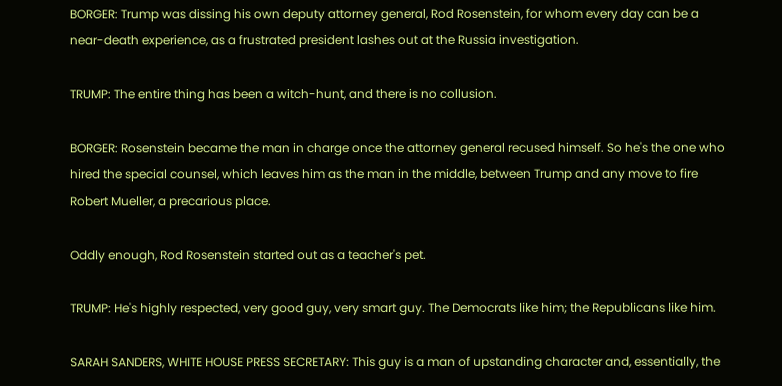BORGER: Trump was dissing his own deputy attorney general, Rod Rosenstein, for whom every day can be a near-death experience, as a frustrated president lashes out at the Russia investigation.

TRUMP: The entire thing has been a witch-hunt, and there is no collusion.

BORGER: Rosenstein became the man in charge once the attorney general recused himself. So he's the one who hired the special counsel, which leaves him as the man in the middle, between Trump and any move to fire Robert Mueller, a precarious place.

Oddly enough, Rod Rosenstein started out as a teacher's pet.

TRUMP: He's highly respected, very good guy, very smart guy. The Democrats like him; the Republicans like him.

SARAH SANDERS, WHITE HOUSE PRESS SECRETARY: This guy is a man of upstanding character and, essentially, the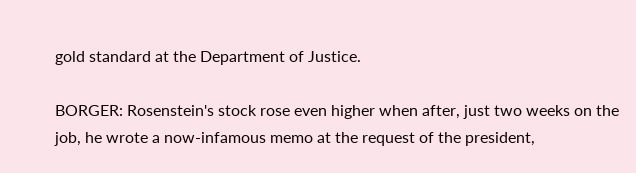gold standard at the Department of Justice.

BORGER: Rosenstein's stock rose even higher when after, just two weeks on the job, he wrote a now-infamous memo at the request of the president,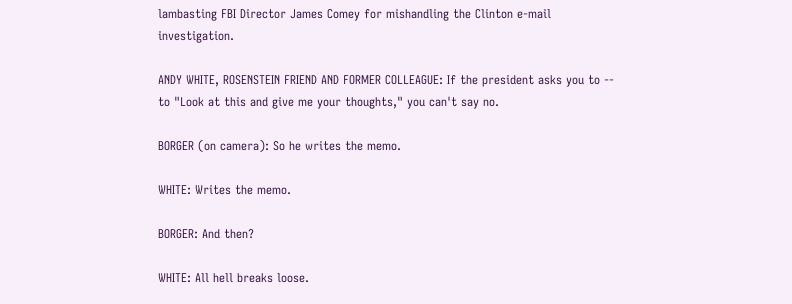lambasting FBI Director James Comey for mishandling the Clinton e-mail investigation.

ANDY WHITE, ROSENSTEIN FRIEND AND FORMER COLLEAGUE: If the president asks you to -- to "Look at this and give me your thoughts," you can't say no.

BORGER (on camera): So he writes the memo.

WHITE: Writes the memo.

BORGER: And then?

WHITE: All hell breaks loose.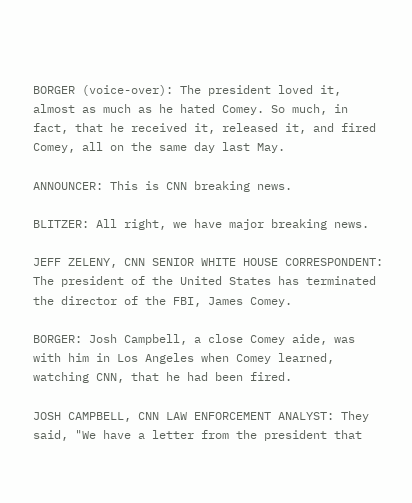BORGER (voice-over): The president loved it, almost as much as he hated Comey. So much, in fact, that he received it, released it, and fired Comey, all on the same day last May.

ANNOUNCER: This is CNN breaking news.

BLITZER: All right, we have major breaking news.

JEFF ZELENY, CNN SENIOR WHITE HOUSE CORRESPONDENT: The president of the United States has terminated the director of the FBI, James Comey.

BORGER: Josh Campbell, a close Comey aide, was with him in Los Angeles when Comey learned, watching CNN, that he had been fired.

JOSH CAMPBELL, CNN LAW ENFORCEMENT ANALYST: They said, "We have a letter from the president that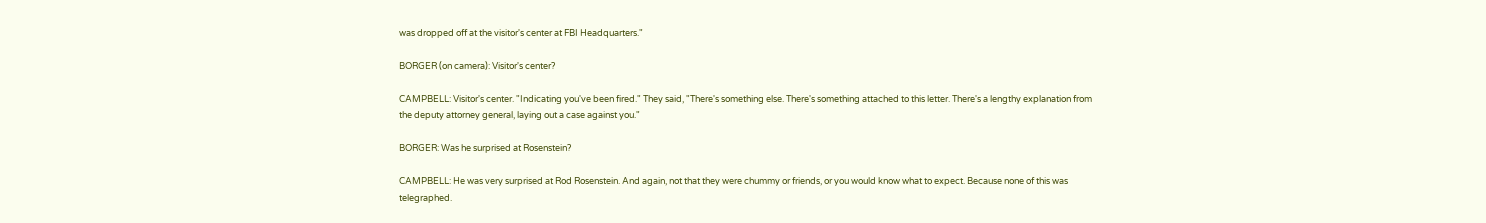was dropped off at the visitor's center at FBI Headquarters."

BORGER (on camera): Visitor's center?

CAMPBELL: Visitor's center. "Indicating you've been fired." They said, "There's something else. There's something attached to this letter. There's a lengthy explanation from the deputy attorney general, laying out a case against you."

BORGER: Was he surprised at Rosenstein?

CAMPBELL: He was very surprised at Rod Rosenstein. And again, not that they were chummy or friends, or you would know what to expect. Because none of this was telegraphed.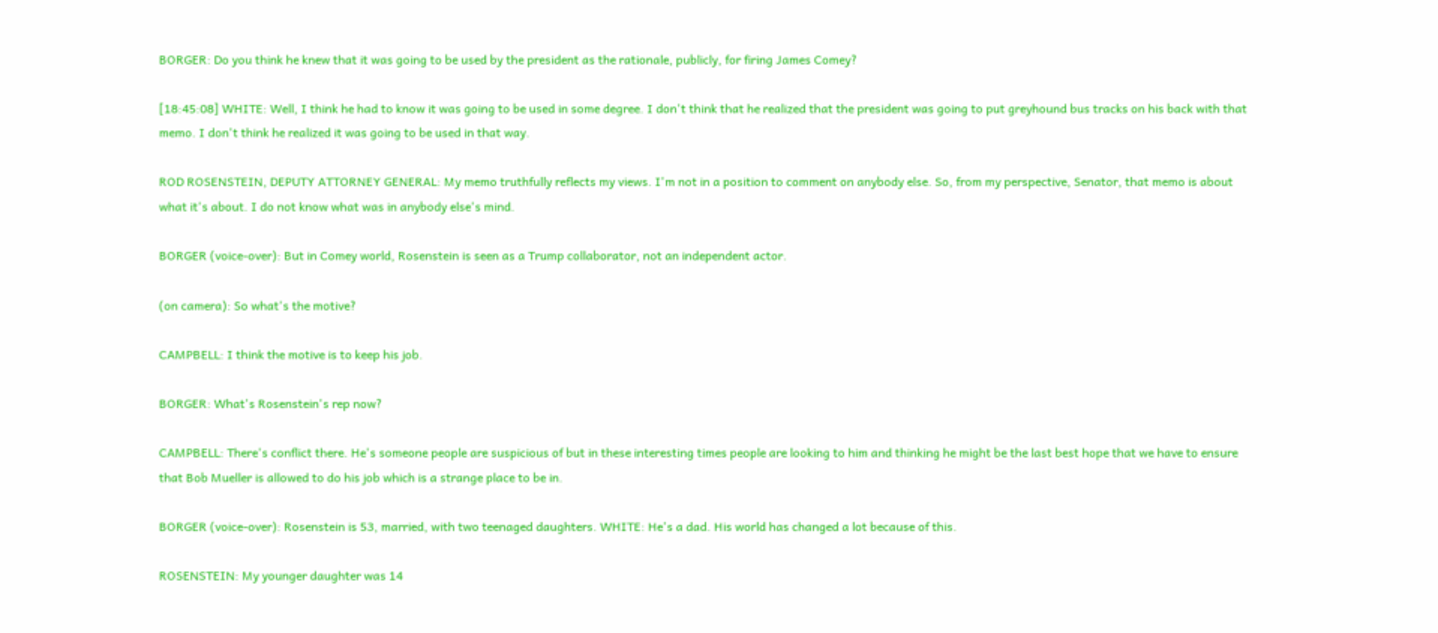BORGER: Do you think he knew that it was going to be used by the president as the rationale, publicly, for firing James Comey?

[18:45:08] WHITE: Well, I think he had to know it was going to be used in some degree. I don't think that he realized that the president was going to put greyhound bus tracks on his back with that memo. I don't think he realized it was going to be used in that way.

ROD ROSENSTEIN, DEPUTY ATTORNEY GENERAL: My memo truthfully reflects my views. I'm not in a position to comment on anybody else. So, from my perspective, Senator, that memo is about what it's about. I do not know what was in anybody else's mind.

BORGER (voice-over): But in Comey world, Rosenstein is seen as a Trump collaborator, not an independent actor.

(on camera): So what's the motive?

CAMPBELL: I think the motive is to keep his job.

BORGER: What's Rosenstein's rep now?

CAMPBELL: There's conflict there. He's someone people are suspicious of but in these interesting times people are looking to him and thinking he might be the last best hope that we have to ensure that Bob Mueller is allowed to do his job which is a strange place to be in.

BORGER (voice-over): Rosenstein is 53, married, with two teenaged daughters. WHITE: He's a dad. His world has changed a lot because of this.

ROSENSTEIN: My younger daughter was 14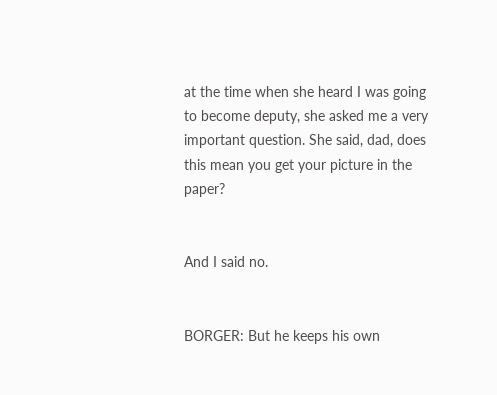at the time when she heard I was going to become deputy, she asked me a very important question. She said, dad, does this mean you get your picture in the paper?


And I said no.


BORGER: But he keeps his own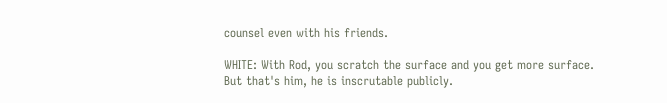counsel even with his friends.

WHITE: With Rod, you scratch the surface and you get more surface. But that's him, he is inscrutable publicly.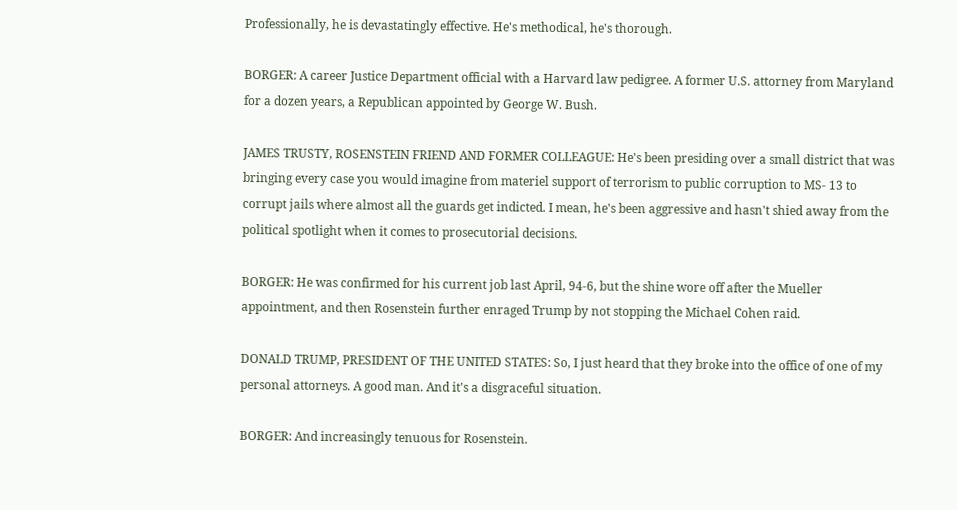Professionally, he is devastatingly effective. He's methodical, he's thorough.

BORGER: A career Justice Department official with a Harvard law pedigree. A former U.S. attorney from Maryland for a dozen years, a Republican appointed by George W. Bush.

JAMES TRUSTY, ROSENSTEIN FRIEND AND FORMER COLLEAGUE: He's been presiding over a small district that was bringing every case you would imagine from materiel support of terrorism to public corruption to MS- 13 to corrupt jails where almost all the guards get indicted. I mean, he's been aggressive and hasn't shied away from the political spotlight when it comes to prosecutorial decisions.

BORGER: He was confirmed for his current job last April, 94-6, but the shine wore off after the Mueller appointment, and then Rosenstein further enraged Trump by not stopping the Michael Cohen raid.

DONALD TRUMP, PRESIDENT OF THE UNITED STATES: So, I just heard that they broke into the office of one of my personal attorneys. A good man. And it's a disgraceful situation.

BORGER: And increasingly tenuous for Rosenstein.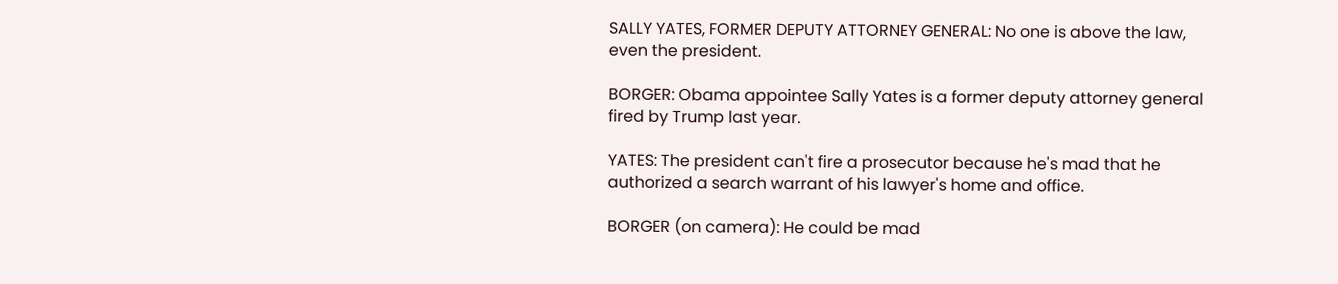SALLY YATES, FORMER DEPUTY ATTORNEY GENERAL: No one is above the law, even the president.

BORGER: Obama appointee Sally Yates is a former deputy attorney general fired by Trump last year.

YATES: The president can't fire a prosecutor because he's mad that he authorized a search warrant of his lawyer's home and office.

BORGER (on camera): He could be mad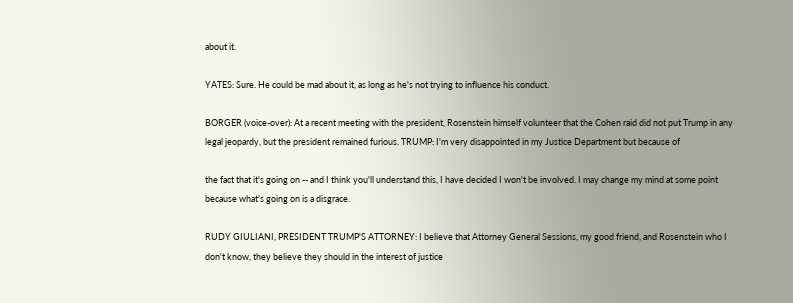about it.

YATES: Sure. He could be mad about it, as long as he's not trying to influence his conduct.

BORGER (voice-over): At a recent meeting with the president, Rosenstein himself volunteer that the Cohen raid did not put Trump in any legal jeopardy, but the president remained furious. TRUMP: I'm very disappointed in my Justice Department but because of

the fact that it's going on -- and I think you'll understand this, I have decided I won't be involved. I may change my mind at some point because what's going on is a disgrace.

RUDY GIULIANI, PRESIDENT TRUMP'S ATTORNEY: I believe that Attorney General Sessions, my good friend, and Rosenstein who I don't know, they believe they should in the interest of justice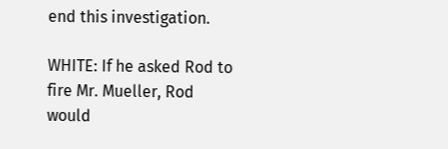end this investigation.

WHITE: If he asked Rod to fire Mr. Mueller, Rod would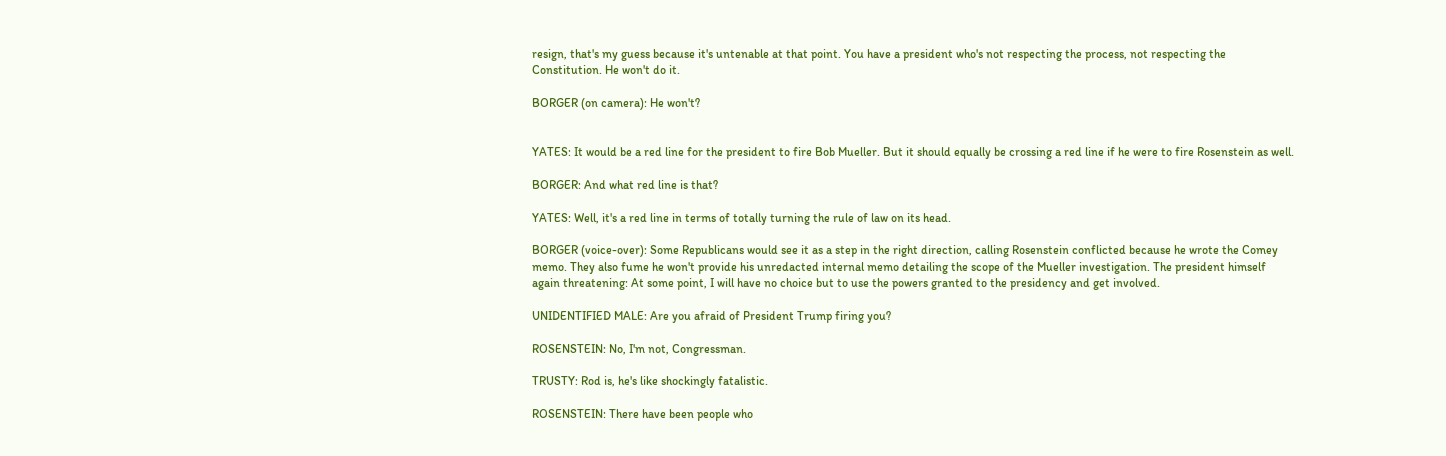resign, that's my guess because it's untenable at that point. You have a president who's not respecting the process, not respecting the Constitution. He won't do it.

BORGER (on camera): He won't?


YATES: It would be a red line for the president to fire Bob Mueller. But it should equally be crossing a red line if he were to fire Rosenstein as well.

BORGER: And what red line is that?

YATES: Well, it's a red line in terms of totally turning the rule of law on its head.

BORGER (voice-over): Some Republicans would see it as a step in the right direction, calling Rosenstein conflicted because he wrote the Comey memo. They also fume he won't provide his unredacted internal memo detailing the scope of the Mueller investigation. The president himself again threatening: At some point, I will have no choice but to use the powers granted to the presidency and get involved.

UNIDENTIFIED MALE: Are you afraid of President Trump firing you?

ROSENSTEIN: No, I'm not, Congressman.

TRUSTY: Rod is, he's like shockingly fatalistic.

ROSENSTEIN: There have been people who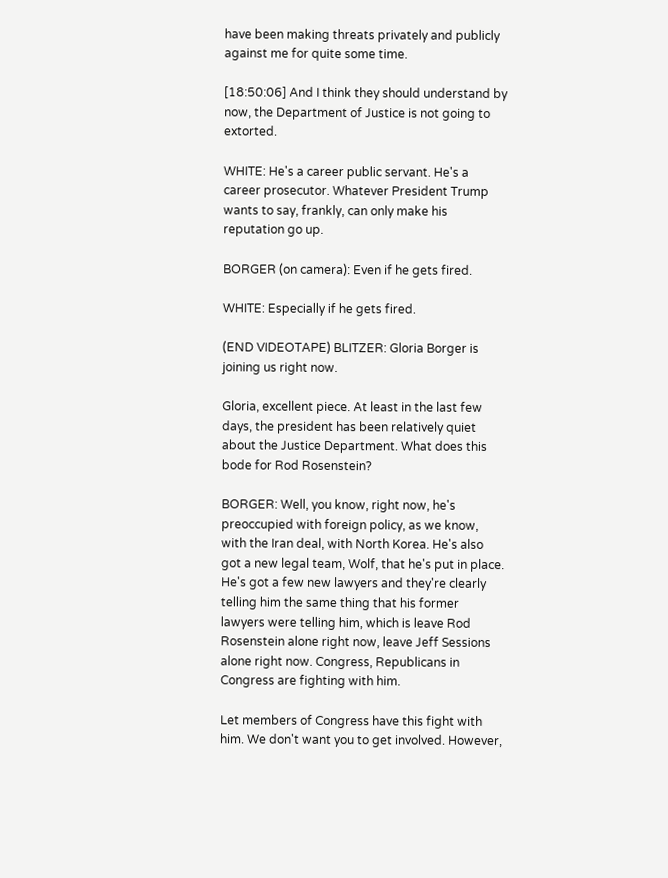have been making threats privately and publicly against me for quite some time.

[18:50:06] And I think they should understand by now, the Department of Justice is not going to extorted.

WHITE: He's a career public servant. He's a career prosecutor. Whatever President Trump wants to say, frankly, can only make his reputation go up.

BORGER (on camera): Even if he gets fired.

WHITE: Especially if he gets fired.

(END VIDEOTAPE) BLITZER: Gloria Borger is joining us right now.

Gloria, excellent piece. At least in the last few days, the president has been relatively quiet about the Justice Department. What does this bode for Rod Rosenstein?

BORGER: Well, you know, right now, he's preoccupied with foreign policy, as we know, with the Iran deal, with North Korea. He's also got a new legal team, Wolf, that he's put in place. He's got a few new lawyers and they're clearly telling him the same thing that his former lawyers were telling him, which is leave Rod Rosenstein alone right now, leave Jeff Sessions alone right now. Congress, Republicans in Congress are fighting with him.

Let members of Congress have this fight with him. We don't want you to get involved. However,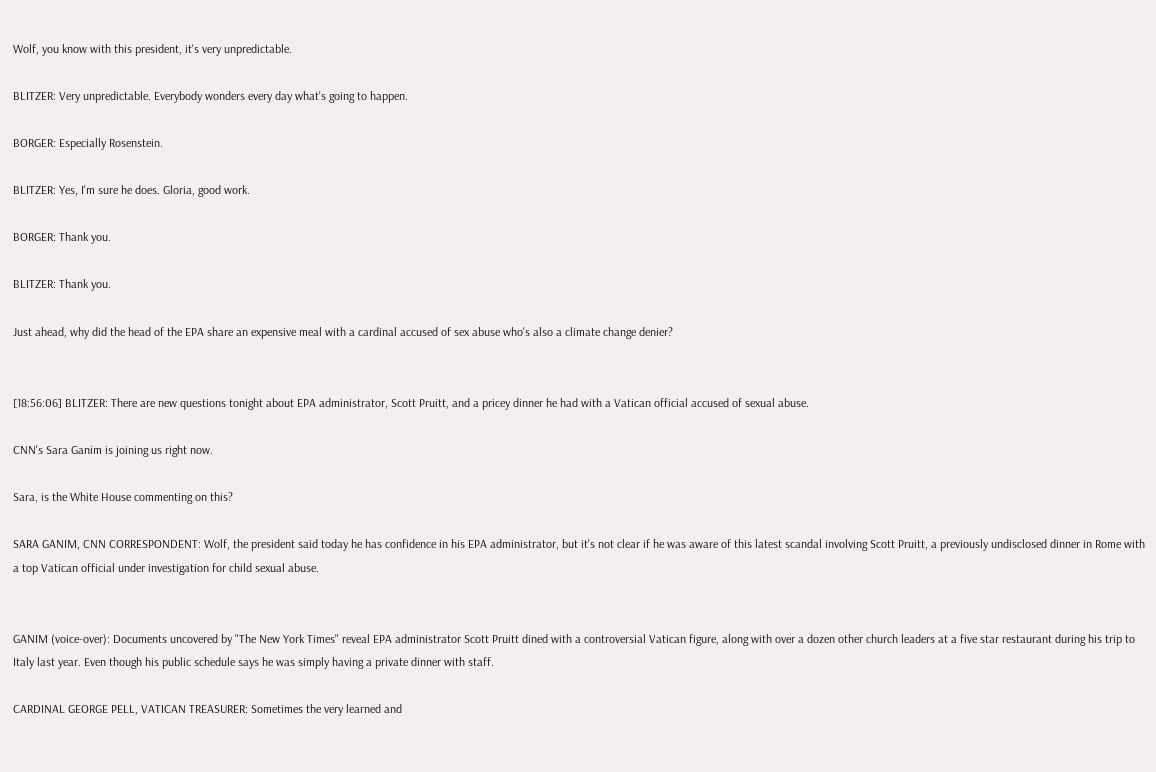Wolf, you know with this president, it's very unpredictable.

BLITZER: Very unpredictable. Everybody wonders every day what's going to happen.

BORGER: Especially Rosenstein.

BLITZER: Yes, I'm sure he does. Gloria, good work.

BORGER: Thank you.

BLITZER: Thank you.

Just ahead, why did the head of the EPA share an expensive meal with a cardinal accused of sex abuse who's also a climate change denier?


[18:56:06] BLITZER: There are new questions tonight about EPA administrator, Scott Pruitt, and a pricey dinner he had with a Vatican official accused of sexual abuse.

CNN's Sara Ganim is joining us right now.

Sara, is the White House commenting on this?

SARA GANIM, CNN CORRESPONDENT: Wolf, the president said today he has confidence in his EPA administrator, but it's not clear if he was aware of this latest scandal involving Scott Pruitt, a previously undisclosed dinner in Rome with a top Vatican official under investigation for child sexual abuse.


GANIM (voice-over): Documents uncovered by "The New York Times" reveal EPA administrator Scott Pruitt dined with a controversial Vatican figure, along with over a dozen other church leaders at a five star restaurant during his trip to Italy last year. Even though his public schedule says he was simply having a private dinner with staff.

CARDINAL GEORGE PELL, VATICAN TREASURER: Sometimes the very learned and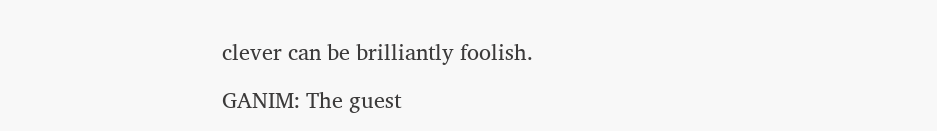clever can be brilliantly foolish.

GANIM: The guest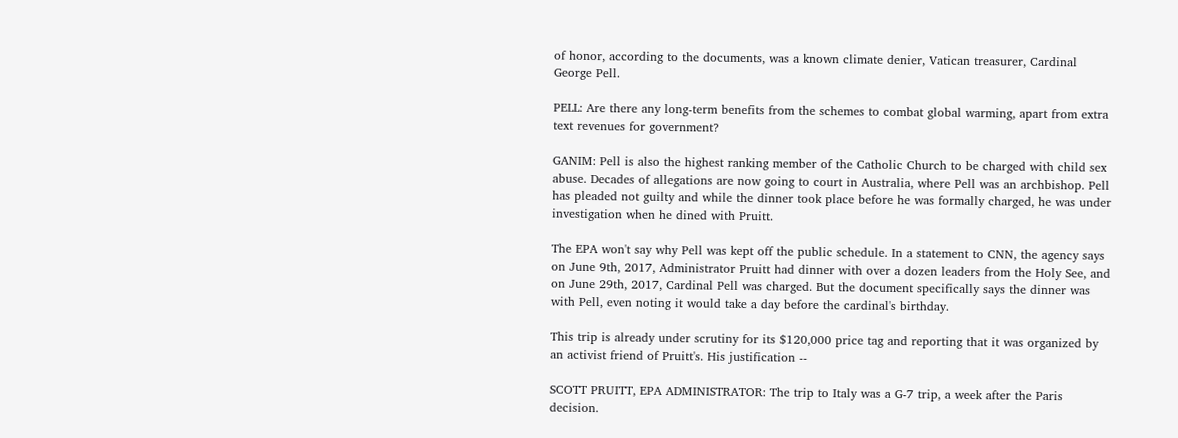of honor, according to the documents, was a known climate denier, Vatican treasurer, Cardinal George Pell.

PELL: Are there any long-term benefits from the schemes to combat global warming, apart from extra text revenues for government?

GANIM: Pell is also the highest ranking member of the Catholic Church to be charged with child sex abuse. Decades of allegations are now going to court in Australia, where Pell was an archbishop. Pell has pleaded not guilty and while the dinner took place before he was formally charged, he was under investigation when he dined with Pruitt.

The EPA won't say why Pell was kept off the public schedule. In a statement to CNN, the agency says on June 9th, 2017, Administrator Pruitt had dinner with over a dozen leaders from the Holy See, and on June 29th, 2017, Cardinal Pell was charged. But the document specifically says the dinner was with Pell, even noting it would take a day before the cardinal's birthday.

This trip is already under scrutiny for its $120,000 price tag and reporting that it was organized by an activist friend of Pruitt's. His justification --

SCOTT PRUITT, EPA ADMINISTRATOR: The trip to Italy was a G-7 trip, a week after the Paris decision.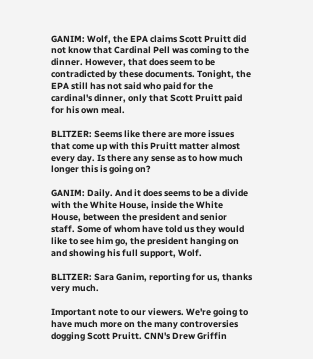GANIM: Wolf, the EPA claims Scott Pruitt did not know that Cardinal Pell was coming to the dinner. However, that does seem to be contradicted by these documents. Tonight, the EPA still has not said who paid for the cardinal's dinner, only that Scott Pruitt paid for his own meal.

BLITZER: Seems like there are more issues that come up with this Pruitt matter almost every day. Is there any sense as to how much longer this is going on?

GANIM: Daily. And it does seems to be a divide with the White House, inside the White House, between the president and senior staff. Some of whom have told us they would like to see him go, the president hanging on and showing his full support, Wolf.

BLITZER: Sara Ganim, reporting for us, thanks very much.

Important note to our viewers. We're going to have much more on the many controversies dogging Scott Pruitt. CNN's Drew Griffin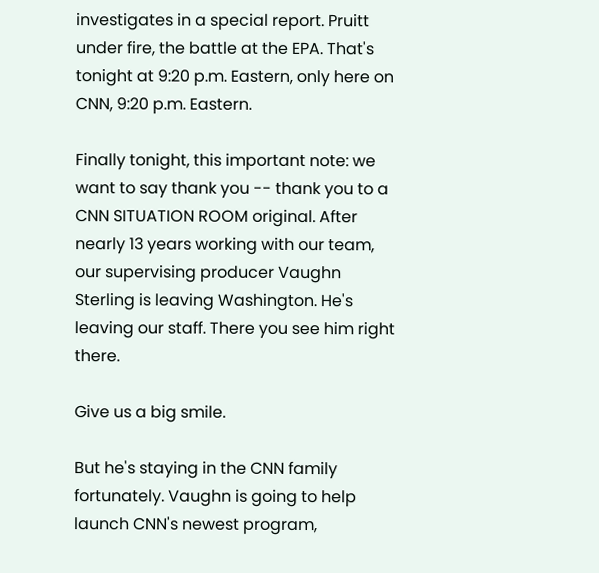investigates in a special report. Pruitt under fire, the battle at the EPA. That's tonight at 9:20 p.m. Eastern, only here on CNN, 9:20 p.m. Eastern.

Finally tonight, this important note: we want to say thank you -- thank you to a CNN SITUATION ROOM original. After nearly 13 years working with our team, our supervising producer Vaughn Sterling is leaving Washington. He's leaving our staff. There you see him right there.

Give us a big smile.

But he's staying in the CNN family fortunately. Vaughn is going to help launch CNN's newest program,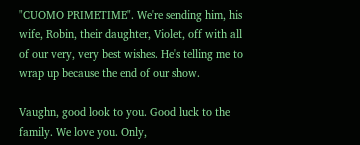"CUOMO PRIMETIME". We're sending him, his wife, Robin, their daughter, Violet, off with all of our very, very best wishes. He's telling me to wrap up because the end of our show.

Vaughn, good look to you. Good luck to the family. We love you. Only,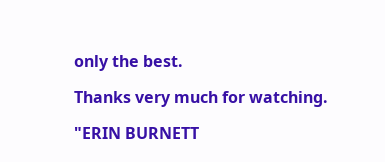only the best.

Thanks very much for watching.

"ERIN BURNETT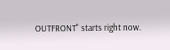OUTFRONT" starts right now.